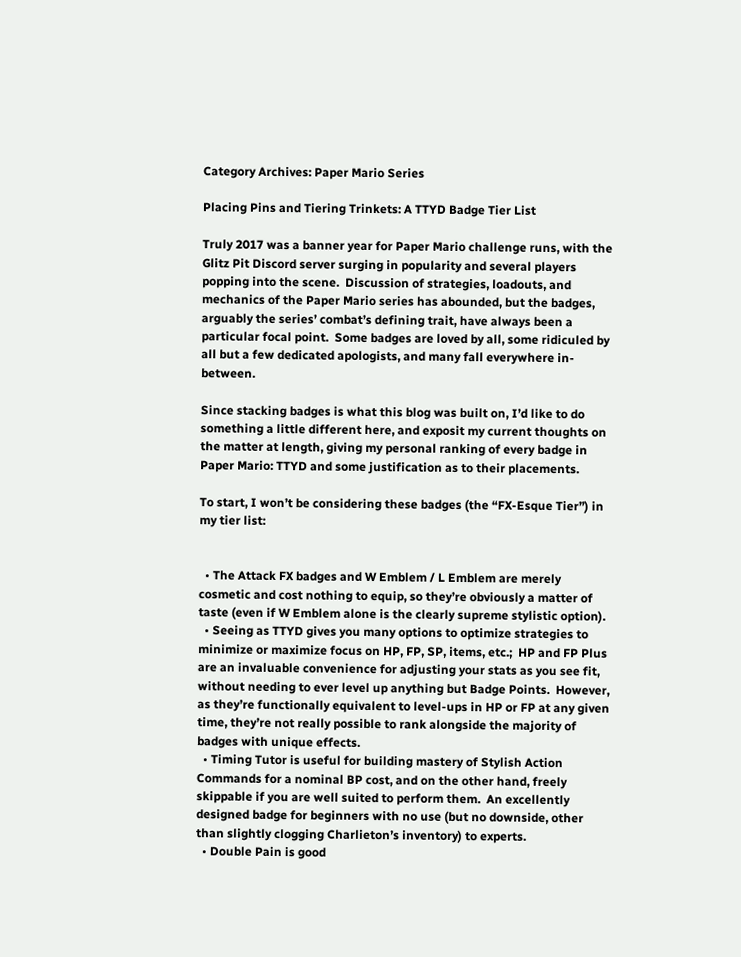Category Archives: Paper Mario Series

Placing Pins and Tiering Trinkets: A TTYD Badge Tier List

Truly 2017 was a banner year for Paper Mario challenge runs, with the Glitz Pit Discord server surging in popularity and several players popping into the scene.  Discussion of strategies, loadouts, and mechanics of the Paper Mario series has abounded, but the badges, arguably the series’ combat’s defining trait, have always been a particular focal point.  Some badges are loved by all, some ridiculed by all but a few dedicated apologists, and many fall everywhere in-between.

Since stacking badges is what this blog was built on, I’d like to do something a little different here, and exposit my current thoughts on the matter at length, giving my personal ranking of every badge in Paper Mario: TTYD and some justification as to their placements.

To start, I won’t be considering these badges (the “FX-Esque Tier”) in my tier list:


  • The Attack FX badges and W Emblem / L Emblem are merely cosmetic and cost nothing to equip, so they’re obviously a matter of taste (even if W Emblem alone is the clearly supreme stylistic option).
  • Seeing as TTYD gives you many options to optimize strategies to minimize or maximize focus on HP, FP, SP, items, etc.;  HP and FP Plus are an invaluable convenience for adjusting your stats as you see fit, without needing to ever level up anything but Badge Points.  However, as they’re functionally equivalent to level-ups in HP or FP at any given time, they’re not really possible to rank alongside the majority of badges with unique effects.
  • Timing Tutor is useful for building mastery of Stylish Action Commands for a nominal BP cost, and on the other hand, freely skippable if you are well suited to perform them.  An excellently designed badge for beginners with no use (but no downside, other than slightly clogging Charlieton’s inventory) to experts.
  • Double Pain is good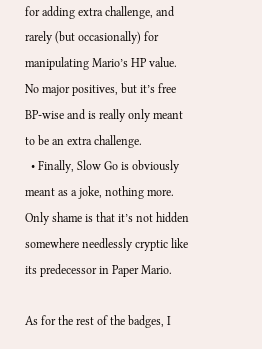for adding extra challenge, and rarely (but occasionally) for manipulating Mario’s HP value.  No major positives, but it’s free BP-wise and is really only meant to be an extra challenge.
  • Finally, Slow Go is obviously meant as a joke, nothing more.  Only shame is that it’s not hidden somewhere needlessly cryptic like its predecessor in Paper Mario.

As for the rest of the badges, I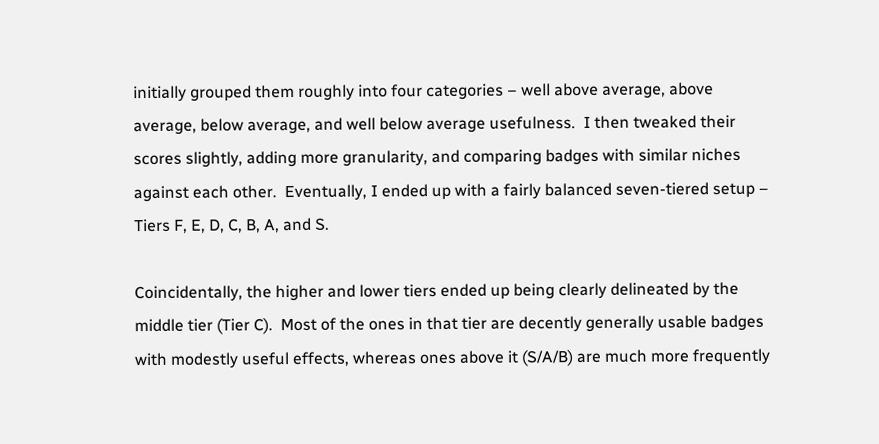initially grouped them roughly into four categories – well above average, above average, below average, and well below average usefulness.  I then tweaked their scores slightly, adding more granularity, and comparing badges with similar niches against each other.  Eventually, I ended up with a fairly balanced seven-tiered setup – Tiers F, E, D, C, B, A, and S.

Coincidentally, the higher and lower tiers ended up being clearly delineated by the middle tier (Tier C).  Most of the ones in that tier are decently generally usable badges with modestly useful effects, whereas ones above it (S/A/B) are much more frequently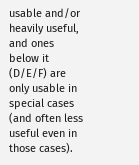usable and/or heavily useful, and ones below it (D/E/F) are only usable in special cases (and often less useful even in those cases).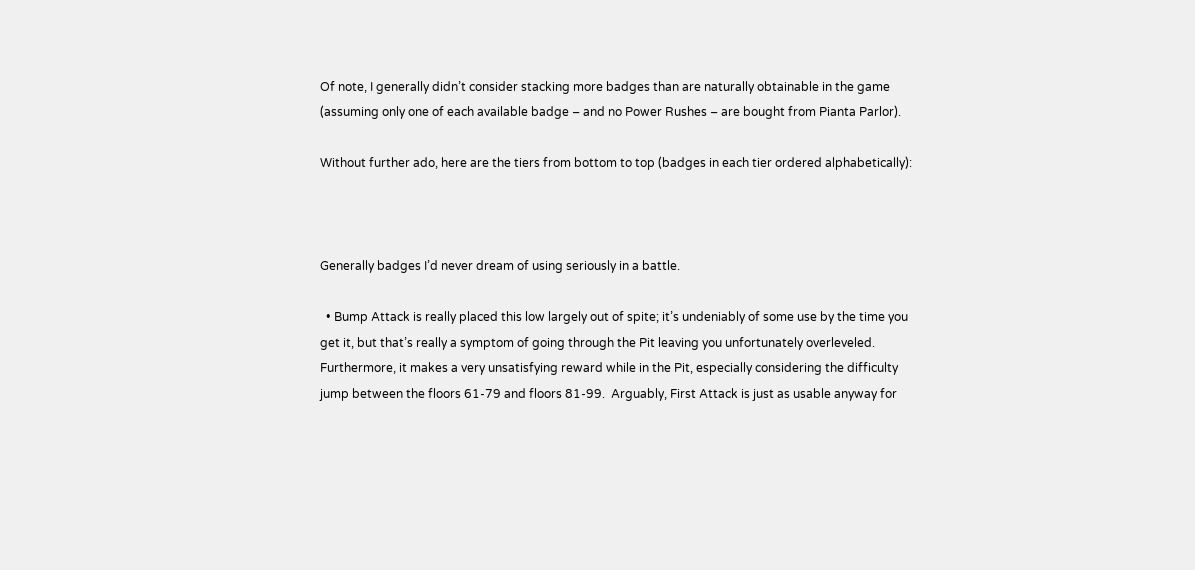Of note, I generally didn’t consider stacking more badges than are naturally obtainable in the game (assuming only one of each available badge – and no Power Rushes – are bought from Pianta Parlor).

Without further ado, here are the tiers from bottom to top (badges in each tier ordered alphabetically):



Generally badges I’d never dream of using seriously in a battle.

  • Bump Attack is really placed this low largely out of spite; it’s undeniably of some use by the time you get it, but that’s really a symptom of going through the Pit leaving you unfortunately overleveled.  Furthermore, it makes a very unsatisfying reward while in the Pit, especially considering the difficulty jump between the floors 61-79 and floors 81-99.  Arguably, First Attack is just as usable anyway for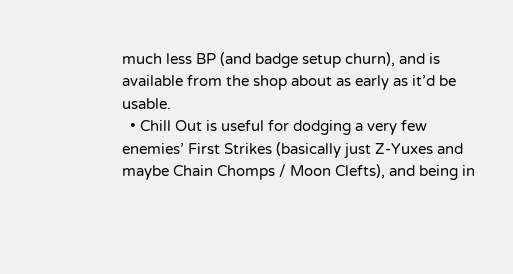much less BP (and badge setup churn), and is available from the shop about as early as it’d be usable.
  • Chill Out is useful for dodging a very few enemies’ First Strikes (basically just Z-Yuxes and maybe Chain Chomps / Moon Clefts), and being in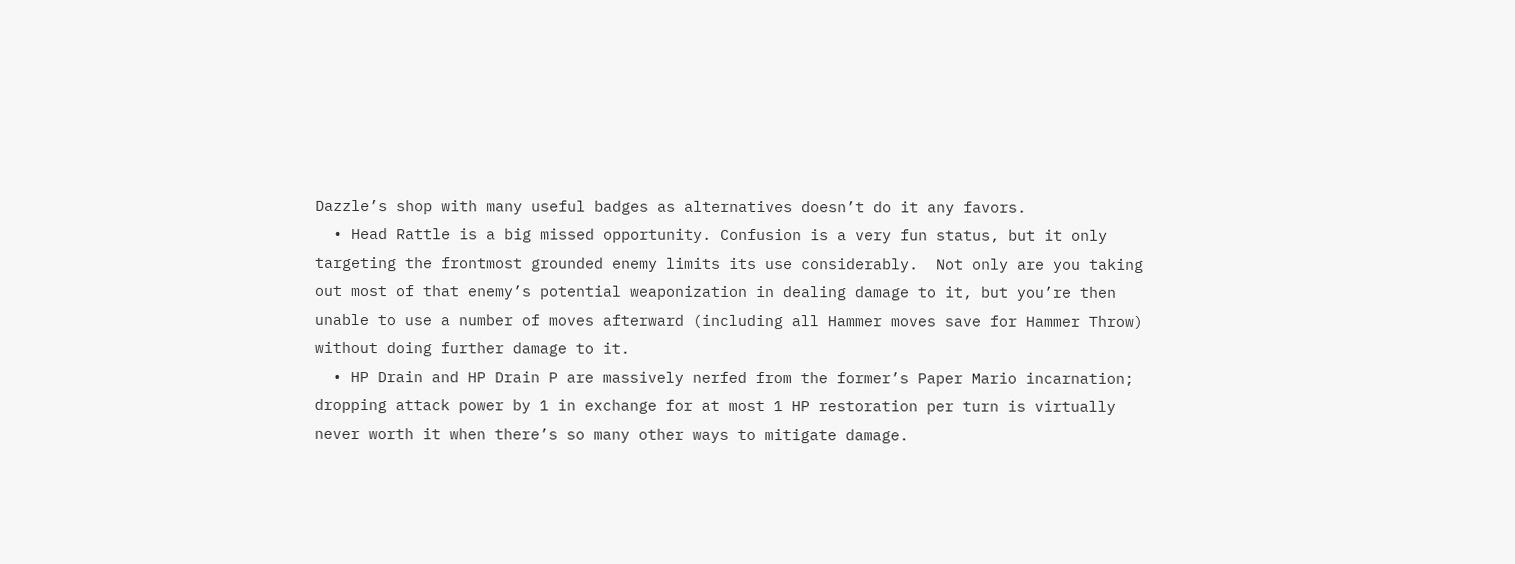Dazzle’s shop with many useful badges as alternatives doesn’t do it any favors.
  • Head Rattle is a big missed opportunity. Confusion is a very fun status, but it only targeting the frontmost grounded enemy limits its use considerably.  Not only are you taking out most of that enemy’s potential weaponization in dealing damage to it, but you’re then unable to use a number of moves afterward (including all Hammer moves save for Hammer Throw) without doing further damage to it.
  • HP Drain and HP Drain P are massively nerfed from the former’s Paper Mario incarnation; dropping attack power by 1 in exchange for at most 1 HP restoration per turn is virtually never worth it when there’s so many other ways to mitigate damage.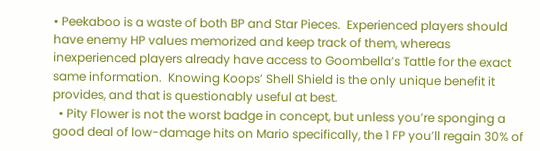• Peekaboo is a waste of both BP and Star Pieces.  Experienced players should have enemy HP values memorized and keep track of them, whereas inexperienced players already have access to Goombella’s Tattle for the exact same information.  Knowing Koops’ Shell Shield is the only unique benefit it provides, and that is questionably useful at best.
  • Pity Flower is not the worst badge in concept, but unless you’re sponging a good deal of low-damage hits on Mario specifically, the 1 FP you’ll regain 30% of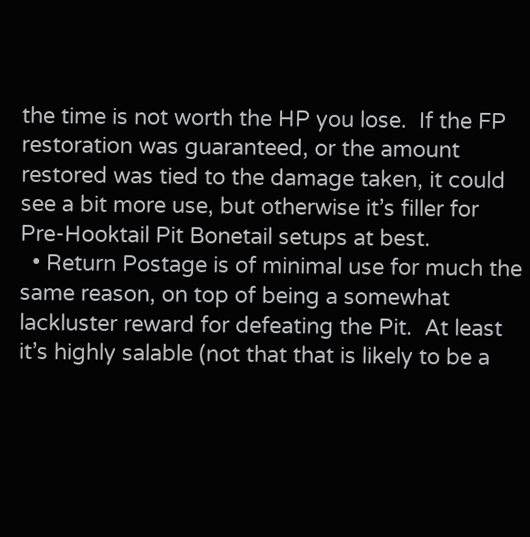the time is not worth the HP you lose.  If the FP restoration was guaranteed, or the amount restored was tied to the damage taken, it could see a bit more use, but otherwise it’s filler for Pre-Hooktail Pit Bonetail setups at best.
  • Return Postage is of minimal use for much the same reason, on top of being a somewhat lackluster reward for defeating the Pit.  At least it’s highly salable (not that that is likely to be a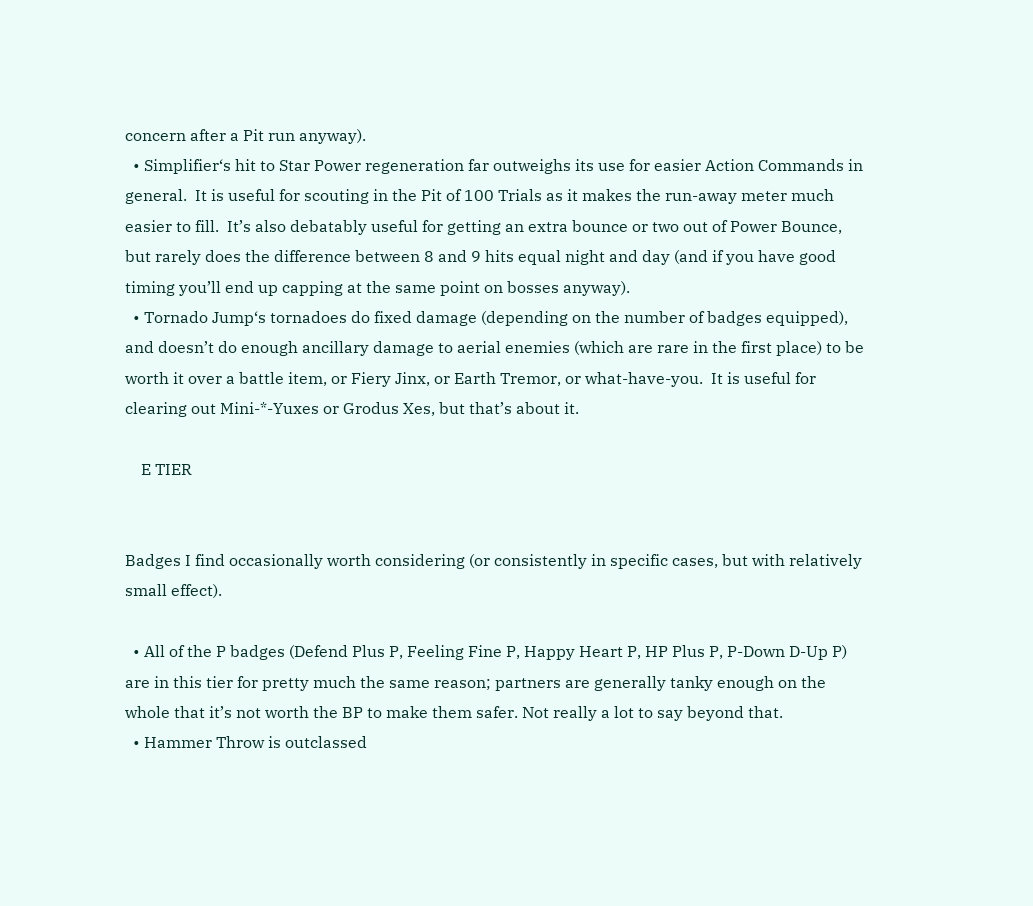concern after a Pit run anyway).
  • Simplifier‘s hit to Star Power regeneration far outweighs its use for easier Action Commands in general.  It is useful for scouting in the Pit of 100 Trials as it makes the run-away meter much easier to fill.  It’s also debatably useful for getting an extra bounce or two out of Power Bounce, but rarely does the difference between 8 and 9 hits equal night and day (and if you have good timing you’ll end up capping at the same point on bosses anyway).
  • Tornado Jump‘s tornadoes do fixed damage (depending on the number of badges equipped), and doesn’t do enough ancillary damage to aerial enemies (which are rare in the first place) to be worth it over a battle item, or Fiery Jinx, or Earth Tremor, or what-have-you.  It is useful for clearing out Mini-*-Yuxes or Grodus Xes, but that’s about it.

    E TIER


Badges I find occasionally worth considering (or consistently in specific cases, but with relatively small effect).

  • All of the P badges (Defend Plus P, Feeling Fine P, Happy Heart P, HP Plus P, P-Down D-Up P) are in this tier for pretty much the same reason; partners are generally tanky enough on the whole that it’s not worth the BP to make them safer. Not really a lot to say beyond that.
  • Hammer Throw is outclassed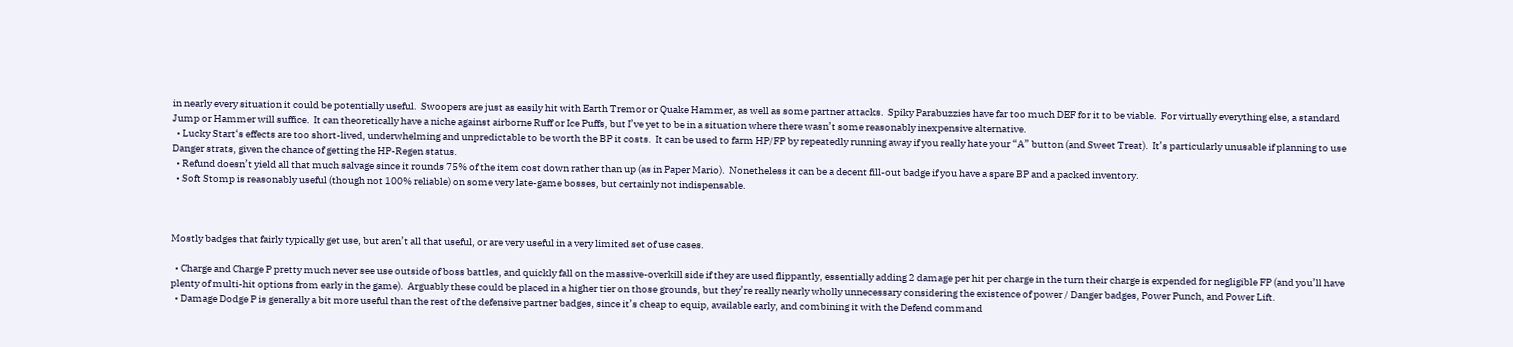in nearly every situation it could be potentially useful.  Swoopers are just as easily hit with Earth Tremor or Quake Hammer, as well as some partner attacks.  Spiky Parabuzzies have far too much DEF for it to be viable.  For virtually everything else, a standard Jump or Hammer will suffice.  It can theoretically have a niche against airborne Ruff or Ice Puffs, but I’ve yet to be in a situation where there wasn’t some reasonably inexpensive alternative.
  • Lucky Start‘s effects are too short-lived, underwhelming and unpredictable to be worth the BP it costs.  It can be used to farm HP/FP by repeatedly running away if you really hate your “A” button (and Sweet Treat).  It’s particularly unusable if planning to use Danger strats, given the chance of getting the HP-Regen status.
  • Refund doesn’t yield all that much salvage since it rounds 75% of the item cost down rather than up (as in Paper Mario).  Nonetheless it can be a decent fill-out badge if you have a spare BP and a packed inventory.
  • Soft Stomp is reasonably useful (though not 100% reliable) on some very late-game bosses, but certainly not indispensable.



Mostly badges that fairly typically get use, but aren’t all that useful, or are very useful in a very limited set of use cases.

  • Charge and Charge P pretty much never see use outside of boss battles, and quickly fall on the massive-overkill side if they are used flippantly, essentially adding 2 damage per hit per charge in the turn their charge is expended for negligible FP (and you’ll have plenty of multi-hit options from early in the game).  Arguably these could be placed in a higher tier on those grounds, but they’re really nearly wholly unnecessary considering the existence of power / Danger badges, Power Punch, and Power Lift.
  • Damage Dodge P is generally a bit more useful than the rest of the defensive partner badges, since it’s cheap to equip, available early, and combining it with the Defend command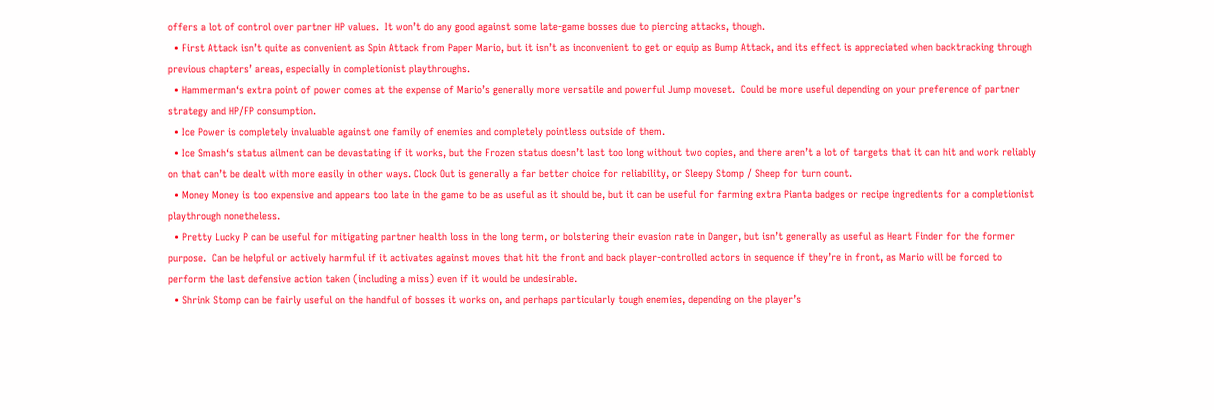offers a lot of control over partner HP values.  It won’t do any good against some late-game bosses due to piercing attacks, though.
  • First Attack isn’t quite as convenient as Spin Attack from Paper Mario, but it isn’t as inconvenient to get or equip as Bump Attack, and its effect is appreciated when backtracking through previous chapters’ areas, especially in completionist playthroughs.
  • Hammerman‘s extra point of power comes at the expense of Mario’s generally more versatile and powerful Jump moveset.  Could be more useful depending on your preference of partner strategy and HP/FP consumption.
  • Ice Power is completely invaluable against one family of enemies and completely pointless outside of them.
  • Ice Smash‘s status ailment can be devastating if it works, but the Frozen status doesn’t last too long without two copies, and there aren’t a lot of targets that it can hit and work reliably on that can’t be dealt with more easily in other ways. Clock Out is generally a far better choice for reliability, or Sleepy Stomp / Sheep for turn count.
  • Money Money is too expensive and appears too late in the game to be as useful as it should be, but it can be useful for farming extra Pianta badges or recipe ingredients for a completionist playthrough nonetheless.
  • Pretty Lucky P can be useful for mitigating partner health loss in the long term, or bolstering their evasion rate in Danger, but isn’t generally as useful as Heart Finder for the former purpose.  Can be helpful or actively harmful if it activates against moves that hit the front and back player-controlled actors in sequence if they’re in front, as Mario will be forced to perform the last defensive action taken (including a miss) even if it would be undesirable.
  • Shrink Stomp can be fairly useful on the handful of bosses it works on, and perhaps particularly tough enemies, depending on the player’s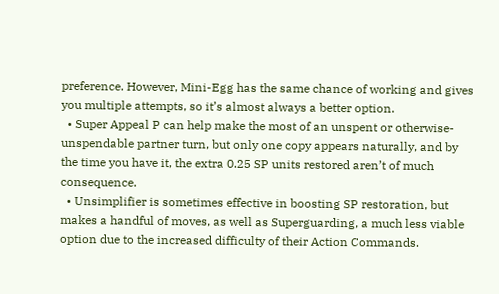preference. However, Mini-Egg has the same chance of working and gives you multiple attempts, so it’s almost always a better option.
  • Super Appeal P can help make the most of an unspent or otherwise-unspendable partner turn, but only one copy appears naturally, and by the time you have it, the extra 0.25 SP units restored aren’t of much consequence.
  • Unsimplifier is sometimes effective in boosting SP restoration, but makes a handful of moves, as well as Superguarding, a much less viable option due to the increased difficulty of their Action Commands.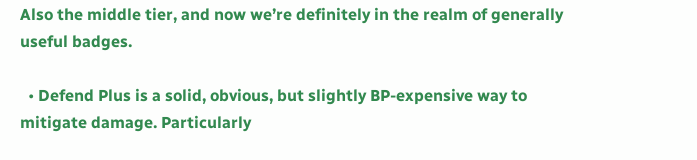Also the middle tier, and now we’re definitely in the realm of generally useful badges.

  • Defend Plus is a solid, obvious, but slightly BP-expensive way to mitigate damage. Particularly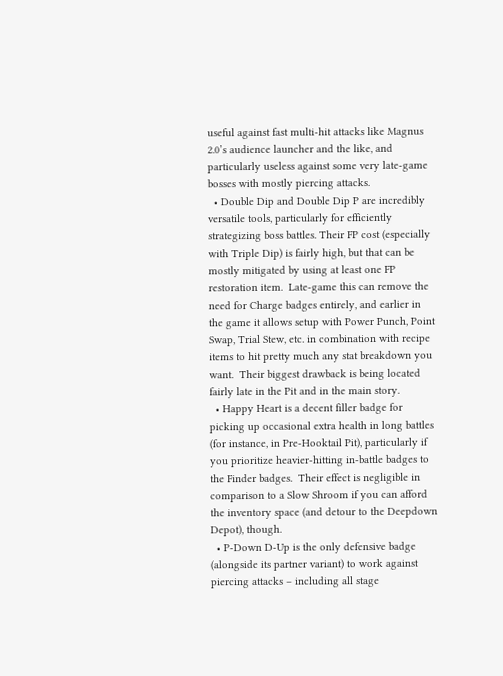useful against fast multi-hit attacks like Magnus 2.0’s audience launcher and the like, and particularly useless against some very late-game bosses with mostly piercing attacks.
  • Double Dip and Double Dip P are incredibly versatile tools, particularly for efficiently strategizing boss battles. Their FP cost (especially with Triple Dip) is fairly high, but that can be mostly mitigated by using at least one FP restoration item.  Late-game this can remove the need for Charge badges entirely, and earlier in the game it allows setup with Power Punch, Point Swap, Trial Stew, etc. in combination with recipe items to hit pretty much any stat breakdown you want.  Their biggest drawback is being located fairly late in the Pit and in the main story.
  • Happy Heart is a decent filler badge for picking up occasional extra health in long battles (for instance, in Pre-Hooktail Pit), particularly if you prioritize heavier-hitting in-battle badges to the Finder badges.  Their effect is negligible in comparison to a Slow Shroom if you can afford the inventory space (and detour to the Deepdown Depot), though.
  • P-Down D-Up is the only defensive badge (alongside its partner variant) to work against piercing attacks – including all stage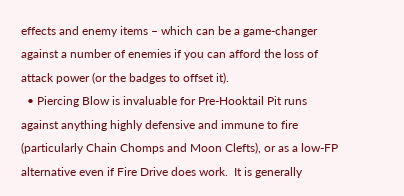effects and enemy items – which can be a game-changer against a number of enemies if you can afford the loss of attack power (or the badges to offset it).
  • Piercing Blow is invaluable for Pre-Hooktail Pit runs against anything highly defensive and immune to fire (particularly Chain Chomps and Moon Clefts), or as a low-FP alternative even if Fire Drive does work.  It is generally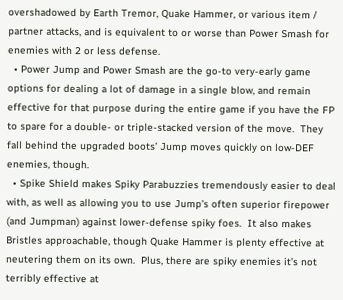overshadowed by Earth Tremor, Quake Hammer, or various item / partner attacks, and is equivalent to or worse than Power Smash for enemies with 2 or less defense.
  • Power Jump and Power Smash are the go-to very-early game options for dealing a lot of damage in a single blow, and remain effective for that purpose during the entire game if you have the FP to spare for a double- or triple-stacked version of the move.  They fall behind the upgraded boots’ Jump moves quickly on low-DEF enemies, though.
  • Spike Shield makes Spiky Parabuzzies tremendously easier to deal with, as well as allowing you to use Jump’s often superior firepower (and Jumpman) against lower-defense spiky foes.  It also makes Bristles approachable, though Quake Hammer is plenty effective at neutering them on its own.  Plus, there are spiky enemies it’s not terribly effective at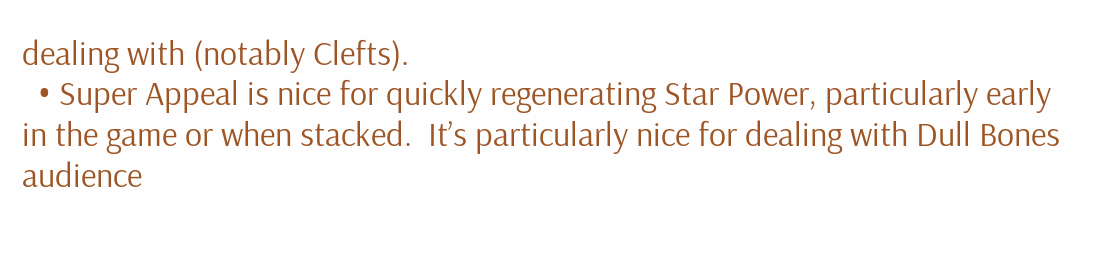dealing with (notably Clefts).
  • Super Appeal is nice for quickly regenerating Star Power, particularly early in the game or when stacked.  It’s particularly nice for dealing with Dull Bones audience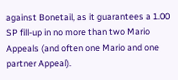against Bonetail, as it guarantees a 1.00 SP fill-up in no more than two Mario Appeals (and often one Mario and one partner Appeal).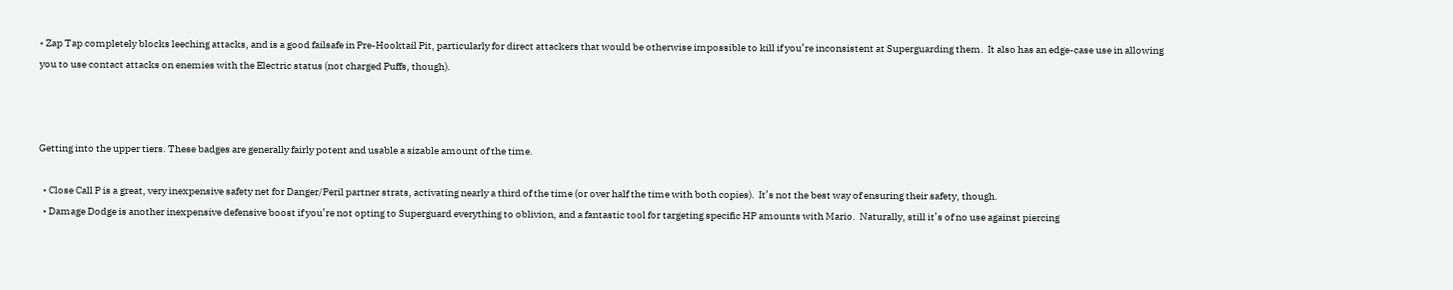• Zap Tap completely blocks leeching attacks, and is a good failsafe in Pre-Hooktail Pit, particularly for direct attackers that would be otherwise impossible to kill if you’re inconsistent at Superguarding them.  It also has an edge-case use in allowing you to use contact attacks on enemies with the Electric status (not charged Puffs, though).



Getting into the upper tiers. These badges are generally fairly potent and usable a sizable amount of the time.

  • Close Call P is a great, very inexpensive safety net for Danger/Peril partner strats, activating nearly a third of the time (or over half the time with both copies).  It’s not the best way of ensuring their safety, though.
  • Damage Dodge is another inexpensive defensive boost if you’re not opting to Superguard everything to oblivion, and a fantastic tool for targeting specific HP amounts with Mario.  Naturally, still it’s of no use against piercing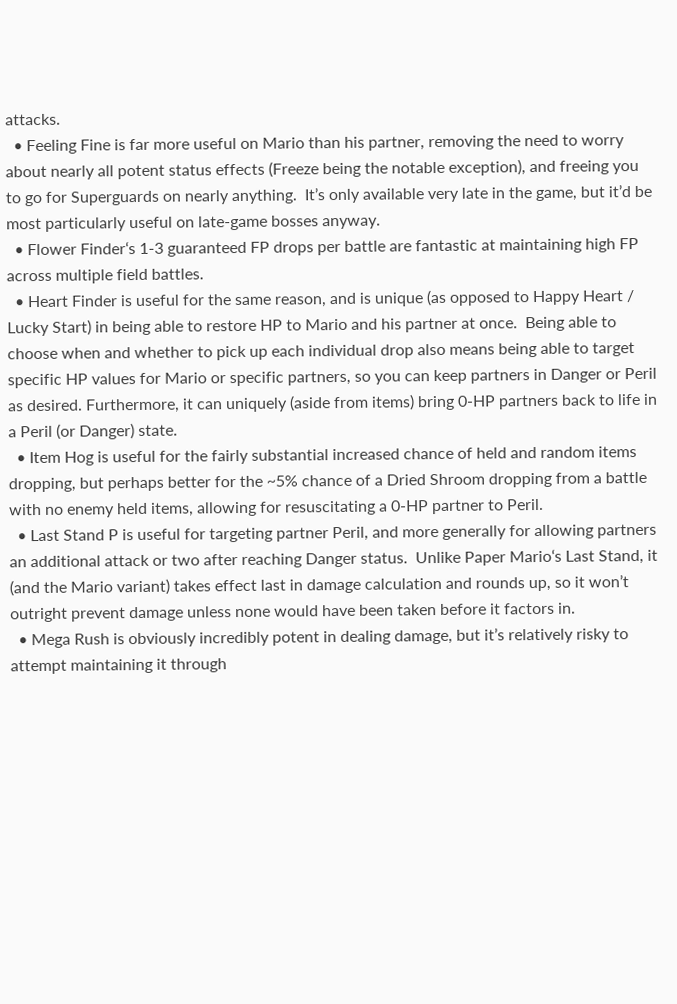attacks.
  • Feeling Fine is far more useful on Mario than his partner, removing the need to worry about nearly all potent status effects (Freeze being the notable exception), and freeing you to go for Superguards on nearly anything.  It’s only available very late in the game, but it’d be most particularly useful on late-game bosses anyway.
  • Flower Finder‘s 1-3 guaranteed FP drops per battle are fantastic at maintaining high FP across multiple field battles.
  • Heart Finder is useful for the same reason, and is unique (as opposed to Happy Heart / Lucky Start) in being able to restore HP to Mario and his partner at once.  Being able to choose when and whether to pick up each individual drop also means being able to target specific HP values for Mario or specific partners, so you can keep partners in Danger or Peril as desired. Furthermore, it can uniquely (aside from items) bring 0-HP partners back to life in a Peril (or Danger) state.
  • Item Hog is useful for the fairly substantial increased chance of held and random items dropping, but perhaps better for the ~5% chance of a Dried Shroom dropping from a battle with no enemy held items, allowing for resuscitating a 0-HP partner to Peril.
  • Last Stand P is useful for targeting partner Peril, and more generally for allowing partners an additional attack or two after reaching Danger status.  Unlike Paper Mario‘s Last Stand, it (and the Mario variant) takes effect last in damage calculation and rounds up, so it won’t outright prevent damage unless none would have been taken before it factors in.
  • Mega Rush is obviously incredibly potent in dealing damage, but it’s relatively risky to attempt maintaining it through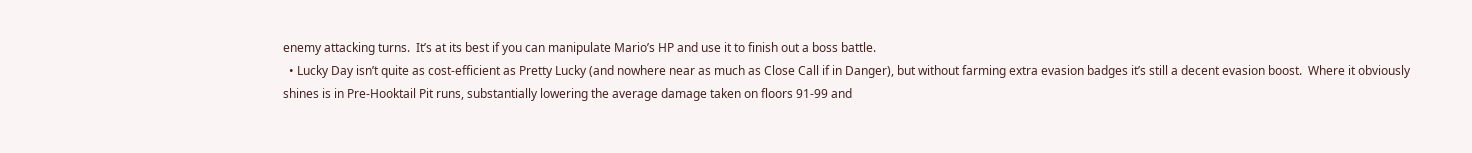enemy attacking turns.  It’s at its best if you can manipulate Mario’s HP and use it to finish out a boss battle.
  • Lucky Day isn’t quite as cost-efficient as Pretty Lucky (and nowhere near as much as Close Call if in Danger), but without farming extra evasion badges it’s still a decent evasion boost.  Where it obviously shines is in Pre-Hooktail Pit runs, substantially lowering the average damage taken on floors 91-99 and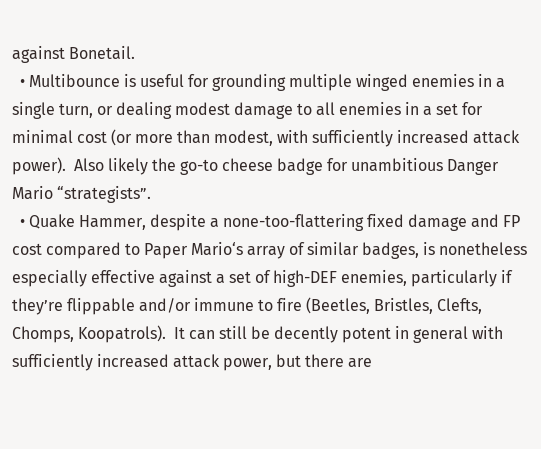against Bonetail.
  • Multibounce is useful for grounding multiple winged enemies in a single turn, or dealing modest damage to all enemies in a set for minimal cost (or more than modest, with sufficiently increased attack power).  Also likely the go-to cheese badge for unambitious Danger Mario “strategists”.
  • Quake Hammer, despite a none-too-flattering fixed damage and FP cost compared to Paper Mario‘s array of similar badges, is nonetheless especially effective against a set of high-DEF enemies, particularly if they’re flippable and/or immune to fire (Beetles, Bristles, Clefts, Chomps, Koopatrols).  It can still be decently potent in general with sufficiently increased attack power, but there are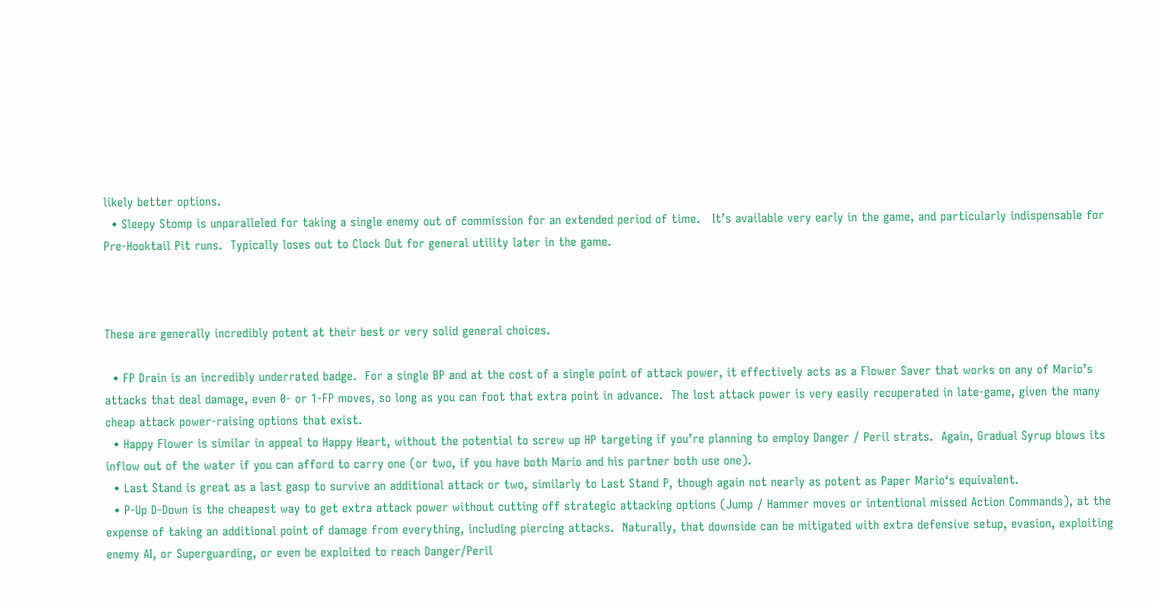likely better options.
  • Sleepy Stomp is unparalleled for taking a single enemy out of commission for an extended period of time.   It’s available very early in the game, and particularly indispensable for Pre-Hooktail Pit runs.  Typically loses out to Clock Out for general utility later in the game.



These are generally incredibly potent at their best or very solid general choices.

  • FP Drain is an incredibly underrated badge.  For a single BP and at the cost of a single point of attack power, it effectively acts as a Flower Saver that works on any of Mario’s attacks that deal damage, even 0- or 1-FP moves, so long as you can foot that extra point in advance.  The lost attack power is very easily recuperated in late-game, given the many cheap attack power-raising options that exist.
  • Happy Flower is similar in appeal to Happy Heart, without the potential to screw up HP targeting if you’re planning to employ Danger / Peril strats.  Again, Gradual Syrup blows its inflow out of the water if you can afford to carry one (or two, if you have both Mario and his partner both use one).
  • Last Stand is great as a last gasp to survive an additional attack or two, similarly to Last Stand P, though again not nearly as potent as Paper Mario‘s equivalent.
  • P-Up D-Down is the cheapest way to get extra attack power without cutting off strategic attacking options (Jump / Hammer moves or intentional missed Action Commands), at the expense of taking an additional point of damage from everything, including piercing attacks.  Naturally, that downside can be mitigated with extra defensive setup, evasion, exploiting enemy AI, or Superguarding, or even be exploited to reach Danger/Peril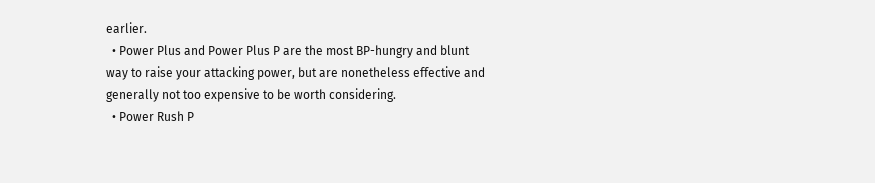earlier.
  • Power Plus and Power Plus P are the most BP-hungry and blunt way to raise your attacking power, but are nonetheless effective and generally not too expensive to be worth considering.
  • Power Rush P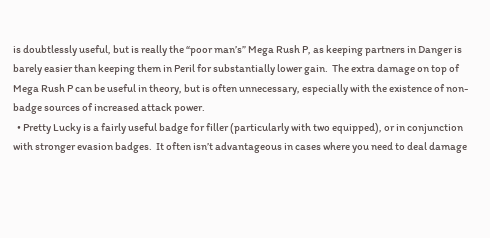is doubtlessly useful, but is really the “poor man’s” Mega Rush P, as keeping partners in Danger is barely easier than keeping them in Peril for substantially lower gain.  The extra damage on top of Mega Rush P can be useful in theory, but is often unnecessary, especially with the existence of non-badge sources of increased attack power.
  • Pretty Lucky is a fairly useful badge for filler (particularly with two equipped), or in conjunction with stronger evasion badges.  It often isn’t advantageous in cases where you need to deal damage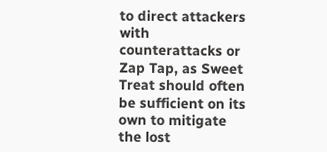to direct attackers with counterattacks or Zap Tap, as Sweet Treat should often be sufficient on its own to mitigate the lost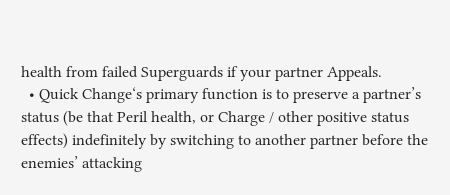health from failed Superguards if your partner Appeals.
  • Quick Change‘s primary function is to preserve a partner’s status (be that Peril health, or Charge / other positive status effects) indefinitely by switching to another partner before the enemies’ attacking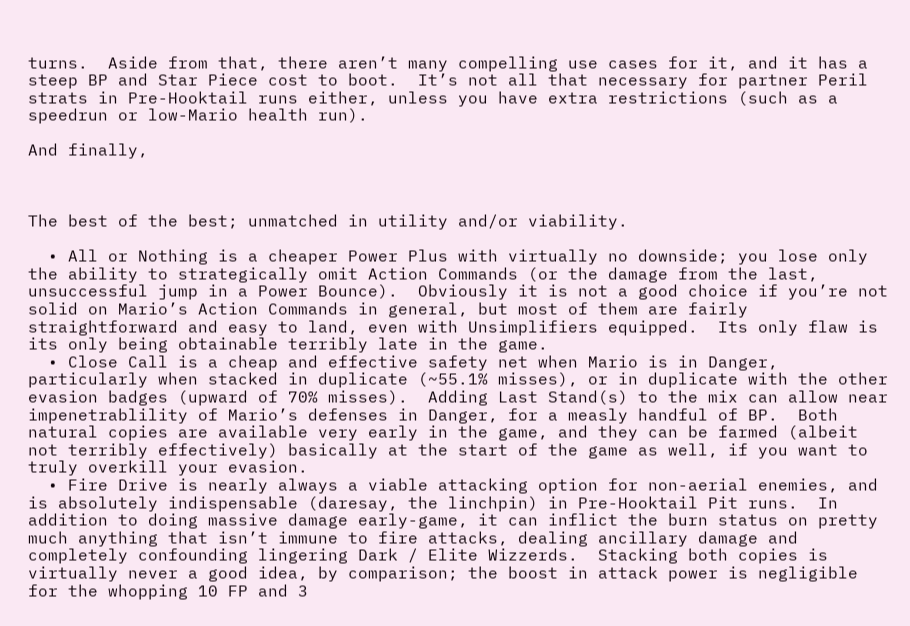turns.  Aside from that, there aren’t many compelling use cases for it, and it has a steep BP and Star Piece cost to boot.  It’s not all that necessary for partner Peril strats in Pre-Hooktail runs either, unless you have extra restrictions (such as a speedrun or low-Mario health run).

And finally,



The best of the best; unmatched in utility and/or viability.

  • All or Nothing is a cheaper Power Plus with virtually no downside; you lose only the ability to strategically omit Action Commands (or the damage from the last, unsuccessful jump in a Power Bounce).  Obviously it is not a good choice if you’re not solid on Mario’s Action Commands in general, but most of them are fairly straightforward and easy to land, even with Unsimplifiers equipped.  Its only flaw is its only being obtainable terribly late in the game.
  • Close Call is a cheap and effective safety net when Mario is in Danger, particularly when stacked in duplicate (~55.1% misses), or in duplicate with the other evasion badges (upward of 70% misses).  Adding Last Stand(s) to the mix can allow near impenetrablility of Mario’s defenses in Danger, for a measly handful of BP.  Both natural copies are available very early in the game, and they can be farmed (albeit not terribly effectively) basically at the start of the game as well, if you want to truly overkill your evasion.
  • Fire Drive is nearly always a viable attacking option for non-aerial enemies, and is absolutely indispensable (daresay, the linchpin) in Pre-Hooktail Pit runs.  In addition to doing massive damage early-game, it can inflict the burn status on pretty much anything that isn’t immune to fire attacks, dealing ancillary damage and completely confounding lingering Dark / Elite Wizzerds.  Stacking both copies is virtually never a good idea, by comparison; the boost in attack power is negligible for the whopping 10 FP and 3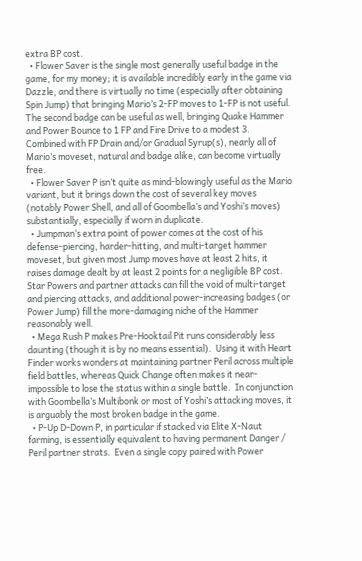extra BP cost.
  • Flower Saver is the single most generally useful badge in the game, for my money; it is available incredibly early in the game via Dazzle, and there is virtually no time (especially after obtaining Spin Jump) that bringing Mario’s 2-FP moves to 1-FP is not useful.  The second badge can be useful as well, bringing Quake Hammer and Power Bounce to 1 FP and Fire Drive to a modest 3.  Combined with FP Drain and/or Gradual Syrup(s), nearly all of Mario’s moveset, natural and badge alike, can become virtually free.
  • Flower Saver P isn’t quite as mind-blowingly useful as the Mario variant, but it brings down the cost of several key moves (notably Power Shell, and all of Goombella’s and Yoshi’s moves) substantially, especially if worn in duplicate.
  • Jumpman‘s extra point of power comes at the cost of his defense-piercing, harder-hitting, and multi-target hammer moveset, but given most Jump moves have at least 2 hits, it raises damage dealt by at least 2 points for a negligible BP cost.  Star Powers and partner attacks can fill the void of multi-target and piercing attacks, and additional power-increasing badges (or Power Jump) fill the more-damaging niche of the Hammer reasonably well.
  • Mega Rush P makes Pre-Hooktail Pit runs considerably less daunting (though it is by no means essential).  Using it with Heart Finder works wonders at maintaining partner Peril across multiple field battles, whereas Quick Change often makes it near-impossible to lose the status within a single battle.  In conjunction with Goombella’s Multibonk or most of Yoshi’s attacking moves, it is arguably the most broken badge in the game.
  • P-Up D-Down P, in particular if stacked via Elite X-Naut farming, is essentially equivalent to having permanent Danger / Peril partner strats.  Even a single copy paired with Power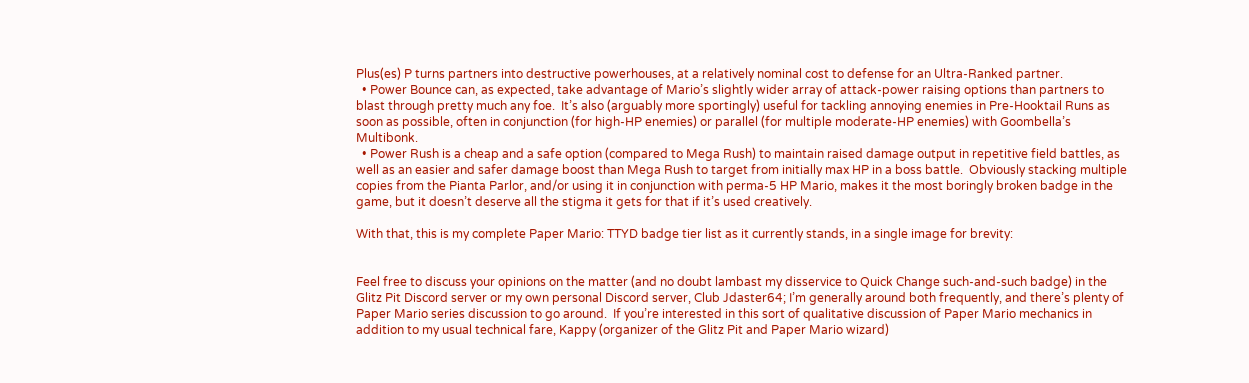Plus(es) P turns partners into destructive powerhouses, at a relatively nominal cost to defense for an Ultra-Ranked partner.
  • Power Bounce can, as expected, take advantage of Mario’s slightly wider array of attack-power raising options than partners to blast through pretty much any foe.  It’s also (arguably more sportingly) useful for tackling annoying enemies in Pre-Hooktail Runs as soon as possible, often in conjunction (for high-HP enemies) or parallel (for multiple moderate-HP enemies) with Goombella’s Multibonk.
  • Power Rush is a cheap and a safe option (compared to Mega Rush) to maintain raised damage output in repetitive field battles, as well as an easier and safer damage boost than Mega Rush to target from initially max HP in a boss battle.  Obviously stacking multiple copies from the Pianta Parlor, and/or using it in conjunction with perma-5 HP Mario, makes it the most boringly broken badge in the game, but it doesn’t deserve all the stigma it gets for that if it’s used creatively.

With that, this is my complete Paper Mario: TTYD badge tier list as it currently stands, in a single image for brevity:


Feel free to discuss your opinions on the matter (and no doubt lambast my disservice to Quick Change such-and-such badge) in the Glitz Pit Discord server or my own personal Discord server, Club Jdaster64; I’m generally around both frequently, and there’s plenty of Paper Mario series discussion to go around.  If you’re interested in this sort of qualitative discussion of Paper Mario mechanics in addition to my usual technical fare, Kappy (organizer of the Glitz Pit and Paper Mario wizard)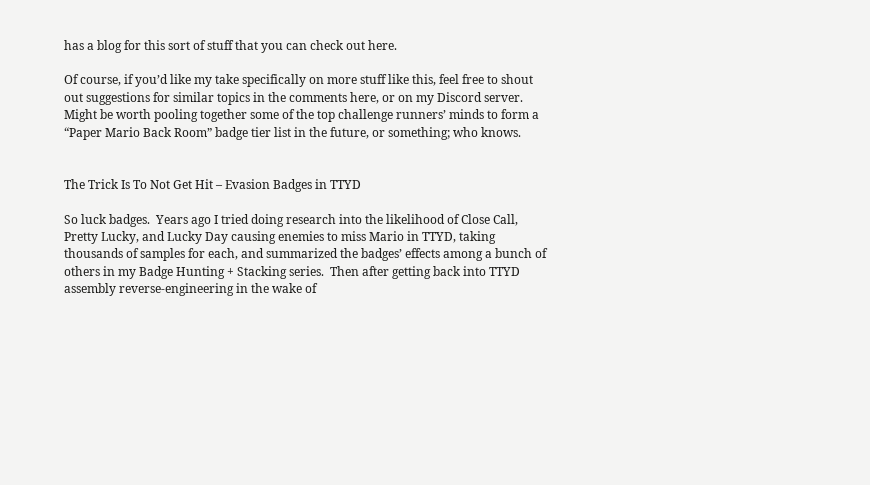has a blog for this sort of stuff that you can check out here.

Of course, if you’d like my take specifically on more stuff like this, feel free to shout out suggestions for similar topics in the comments here, or on my Discord server.  Might be worth pooling together some of the top challenge runners’ minds to form a “Paper Mario Back Room” badge tier list in the future, or something; who knows.


The Trick Is To Not Get Hit – Evasion Badges in TTYD

So luck badges.  Years ago I tried doing research into the likelihood of Close Call, Pretty Lucky, and Lucky Day causing enemies to miss Mario in TTYD, taking thousands of samples for each, and summarized the badges’ effects among a bunch of others in my Badge Hunting + Stacking series.  Then after getting back into TTYD assembly reverse-engineering in the wake of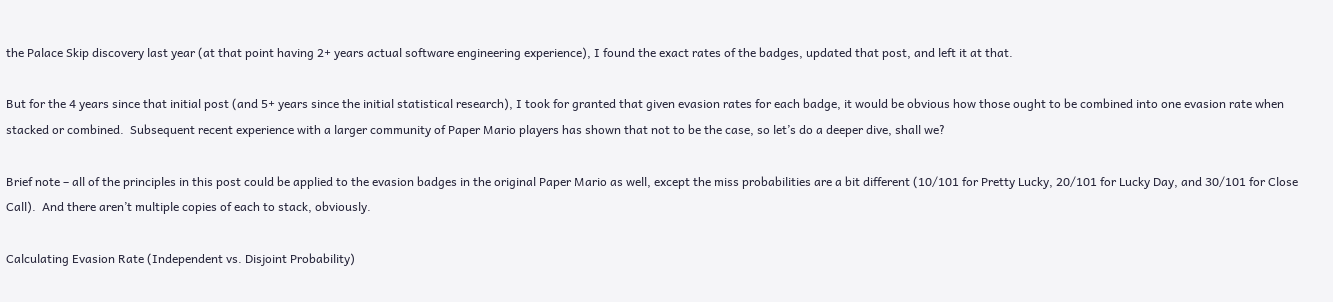the Palace Skip discovery last year (at that point having 2+ years actual software engineering experience), I found the exact rates of the badges, updated that post, and left it at that.

But for the 4 years since that initial post (and 5+ years since the initial statistical research), I took for granted that given evasion rates for each badge, it would be obvious how those ought to be combined into one evasion rate when stacked or combined.  Subsequent recent experience with a larger community of Paper Mario players has shown that not to be the case, so let’s do a deeper dive, shall we?

Brief note – all of the principles in this post could be applied to the evasion badges in the original Paper Mario as well, except the miss probabilities are a bit different (10/101 for Pretty Lucky, 20/101 for Lucky Day, and 30/101 for Close Call).  And there aren’t multiple copies of each to stack, obviously.

Calculating Evasion Rate (Independent vs. Disjoint Probability)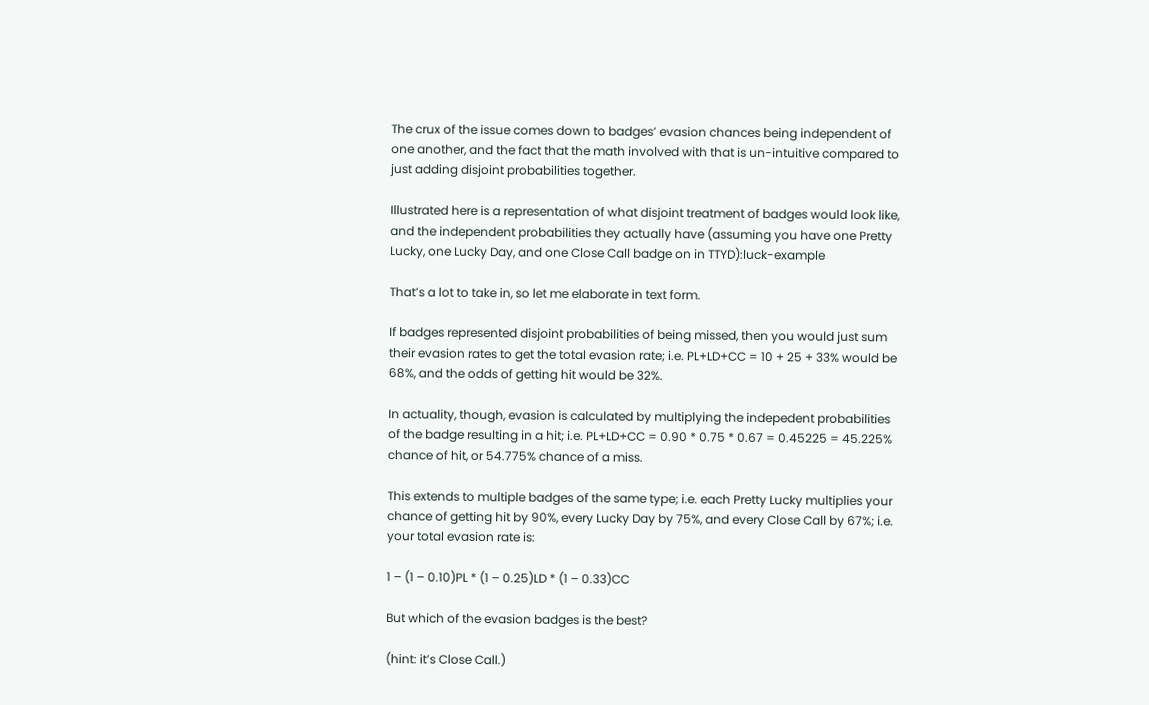The crux of the issue comes down to badges’ evasion chances being independent of one another, and the fact that the math involved with that is un-intuitive compared to just adding disjoint probabilities together.

Illustrated here is a representation of what disjoint treatment of badges would look like, and the independent probabilities they actually have (assuming you have one Pretty Lucky, one Lucky Day, and one Close Call badge on in TTYD):luck-example

That’s a lot to take in, so let me elaborate in text form.

If badges represented disjoint probabilities of being missed, then you would just sum their evasion rates to get the total evasion rate; i.e. PL+LD+CC = 10 + 25 + 33% would be 68%, and the odds of getting hit would be 32%.

In actuality, though, evasion is calculated by multiplying the indepedent probabilities of the badge resulting in a hit; i.e. PL+LD+CC = 0.90 * 0.75 * 0.67 = 0.45225 = 45.225% chance of hit, or 54.775% chance of a miss.

This extends to multiple badges of the same type; i.e. each Pretty Lucky multiplies your chance of getting hit by 90%, every Lucky Day by 75%, and every Close Call by 67%; i.e. your total evasion rate is:

1 – (1 – 0.10)PL * (1 – 0.25)LD * (1 – 0.33)CC

But which of the evasion badges is the best?

(hint: it’s Close Call.)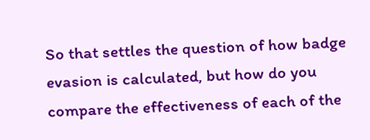So that settles the question of how badge evasion is calculated, but how do you compare the effectiveness of each of the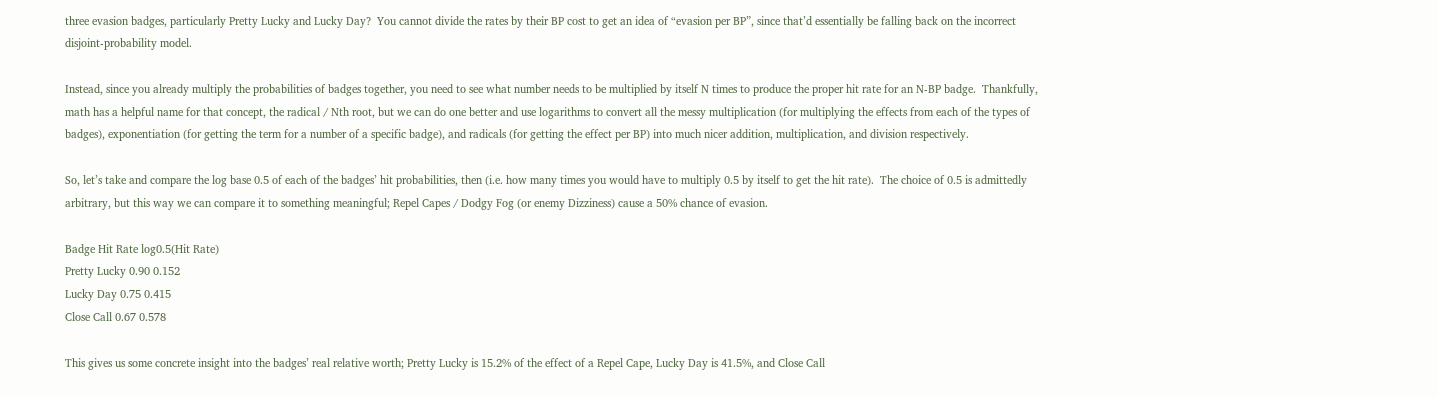three evasion badges, particularly Pretty Lucky and Lucky Day?  You cannot divide the rates by their BP cost to get an idea of “evasion per BP”, since that’d essentially be falling back on the incorrect disjoint-probability model.

Instead, since you already multiply the probabilities of badges together, you need to see what number needs to be multiplied by itself N times to produce the proper hit rate for an N-BP badge.  Thankfully, math has a helpful name for that concept, the radical / Nth root, but we can do one better and use logarithms to convert all the messy multiplication (for multiplying the effects from each of the types of badges), exponentiation (for getting the term for a number of a specific badge), and radicals (for getting the effect per BP) into much nicer addition, multiplication, and division respectively.

So, let’s take and compare the log base 0.5 of each of the badges’ hit probabilities, then (i.e. how many times you would have to multiply 0.5 by itself to get the hit rate).  The choice of 0.5 is admittedly arbitrary, but this way we can compare it to something meaningful; Repel Capes / Dodgy Fog (or enemy Dizziness) cause a 50% chance of evasion.

Badge Hit Rate log0.5(Hit Rate)
Pretty Lucky 0.90 0.152
Lucky Day 0.75 0.415
Close Call 0.67 0.578

This gives us some concrete insight into the badges’ real relative worth; Pretty Lucky is 15.2% of the effect of a Repel Cape, Lucky Day is 41.5%, and Close Call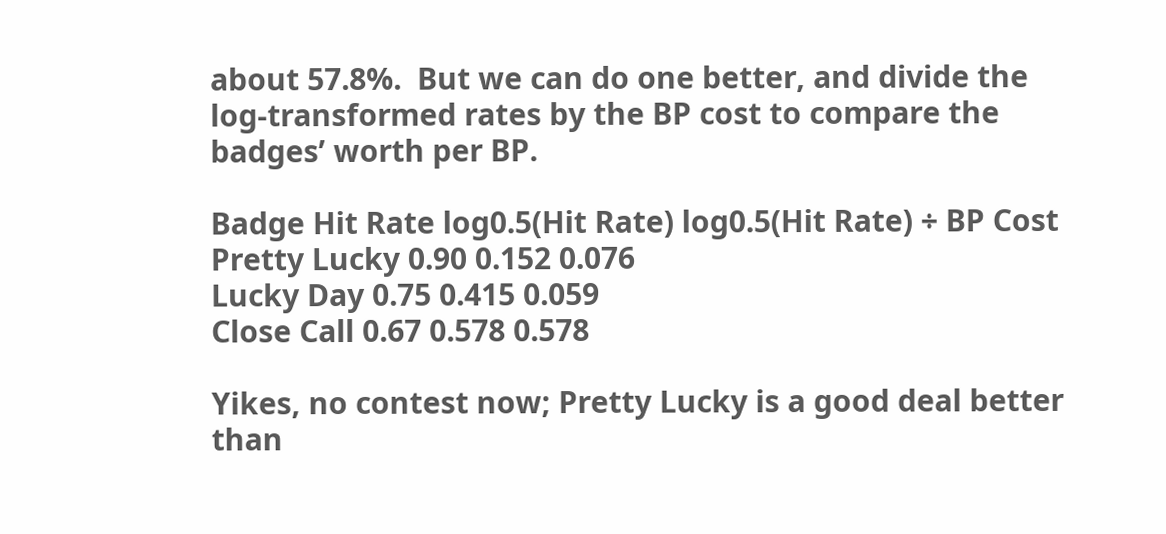about 57.8%.  But we can do one better, and divide the log-transformed rates by the BP cost to compare the badges’ worth per BP.

Badge Hit Rate log0.5(Hit Rate) log0.5(Hit Rate) ÷ BP Cost
Pretty Lucky 0.90 0.152 0.076
Lucky Day 0.75 0.415 0.059
Close Call 0.67 0.578 0.578

Yikes, no contest now; Pretty Lucky is a good deal better than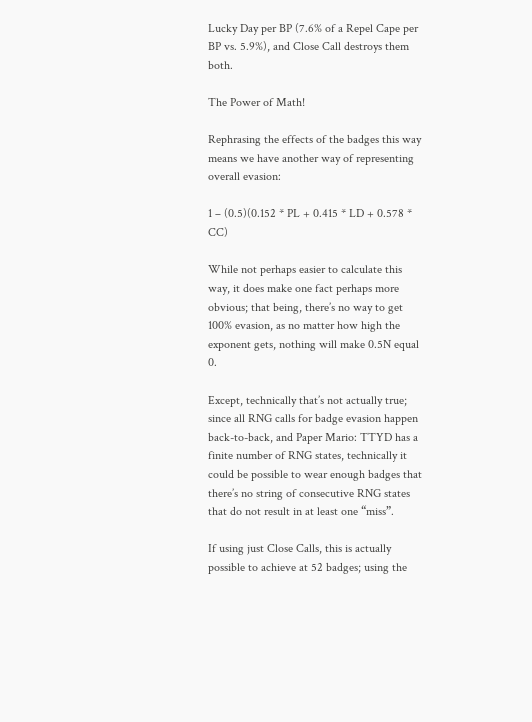Lucky Day per BP (7.6% of a Repel Cape per BP vs. 5.9%), and Close Call destroys them both.

The Power of Math!

Rephrasing the effects of the badges this way means we have another way of representing overall evasion:

1 – (0.5)(0.152 * PL + 0.415 * LD + 0.578 * CC)

While not perhaps easier to calculate this way, it does make one fact perhaps more obvious; that being, there’s no way to get 100% evasion, as no matter how high the exponent gets, nothing will make 0.5N equal 0.

Except, technically that’s not actually true; since all RNG calls for badge evasion happen back-to-back, and Paper Mario: TTYD has a finite number of RNG states, technically it could be possible to wear enough badges that there’s no string of consecutive RNG states that do not result in at least one “miss”.

If using just Close Calls, this is actually possible to achieve at 52 badges; using the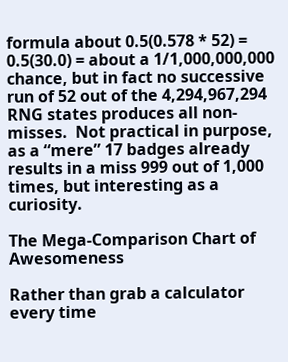formula about 0.5(0.578 * 52) = 0.5(30.0) = about a 1/1,000,000,000 chance, but in fact no successive run of 52 out of the 4,294,967,294 RNG states produces all non-misses.  Not practical in purpose, as a “mere” 17 badges already results in a miss 999 out of 1,000 times, but interesting as a curiosity.

The Mega-Comparison Chart of Awesomeness

Rather than grab a calculator every time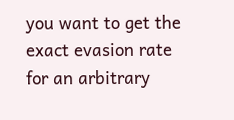you want to get the exact evasion rate for an arbitrary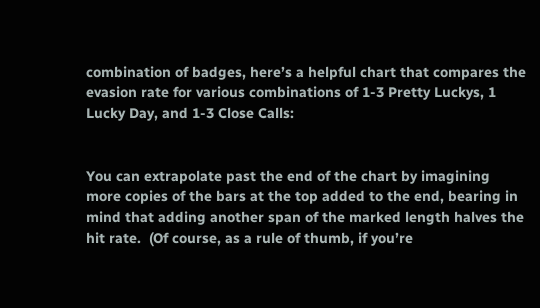combination of badges, here’s a helpful chart that compares the evasion rate for various combinations of 1-3 Pretty Luckys, 1 Lucky Day, and 1-3 Close Calls:


You can extrapolate past the end of the chart by imagining more copies of the bars at the top added to the end, bearing in mind that adding another span of the marked length halves the hit rate.  (Of course, as a rule of thumb, if you’re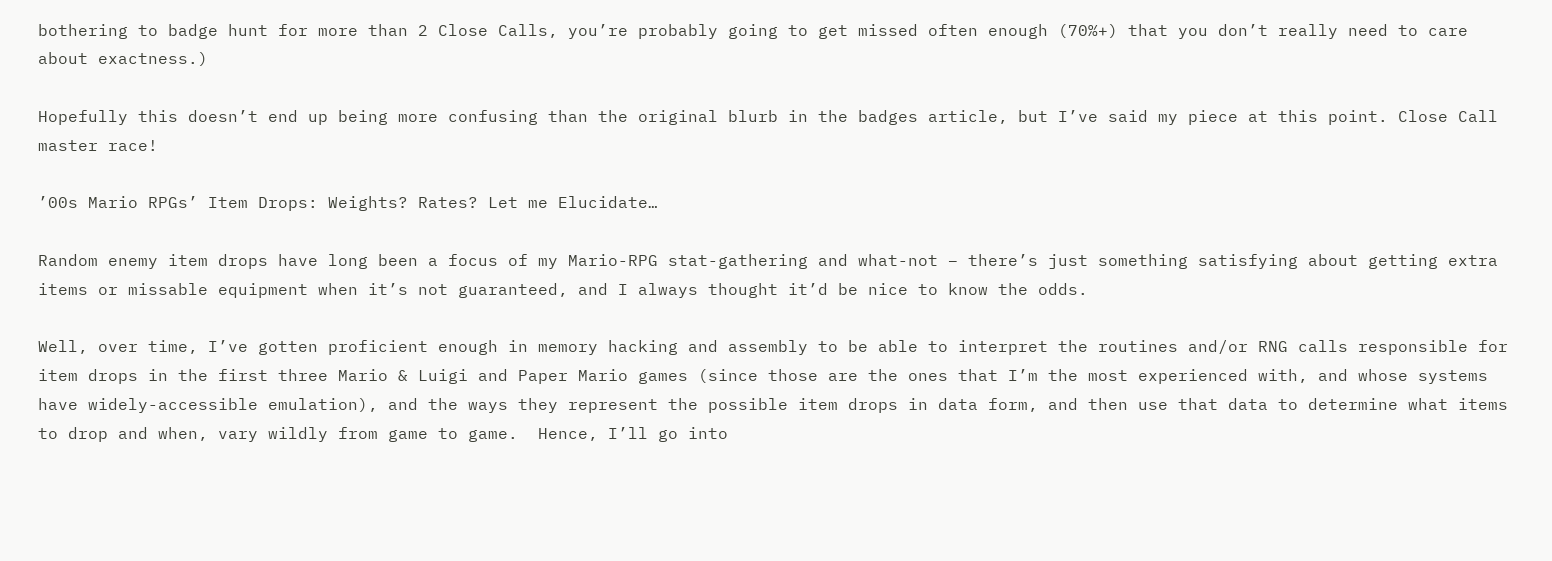bothering to badge hunt for more than 2 Close Calls, you’re probably going to get missed often enough (70%+) that you don’t really need to care about exactness.)

Hopefully this doesn’t end up being more confusing than the original blurb in the badges article, but I’ve said my piece at this point. Close Call master race!

’00s Mario RPGs’ Item Drops: Weights? Rates? Let me Elucidate…

Random enemy item drops have long been a focus of my Mario-RPG stat-gathering and what-not – there’s just something satisfying about getting extra items or missable equipment when it’s not guaranteed, and I always thought it’d be nice to know the odds.

Well, over time, I’ve gotten proficient enough in memory hacking and assembly to be able to interpret the routines and/or RNG calls responsible for item drops in the first three Mario & Luigi and Paper Mario games (since those are the ones that I’m the most experienced with, and whose systems have widely-accessible emulation), and the ways they represent the possible item drops in data form, and then use that data to determine what items to drop and when, vary wildly from game to game.  Hence, I’ll go into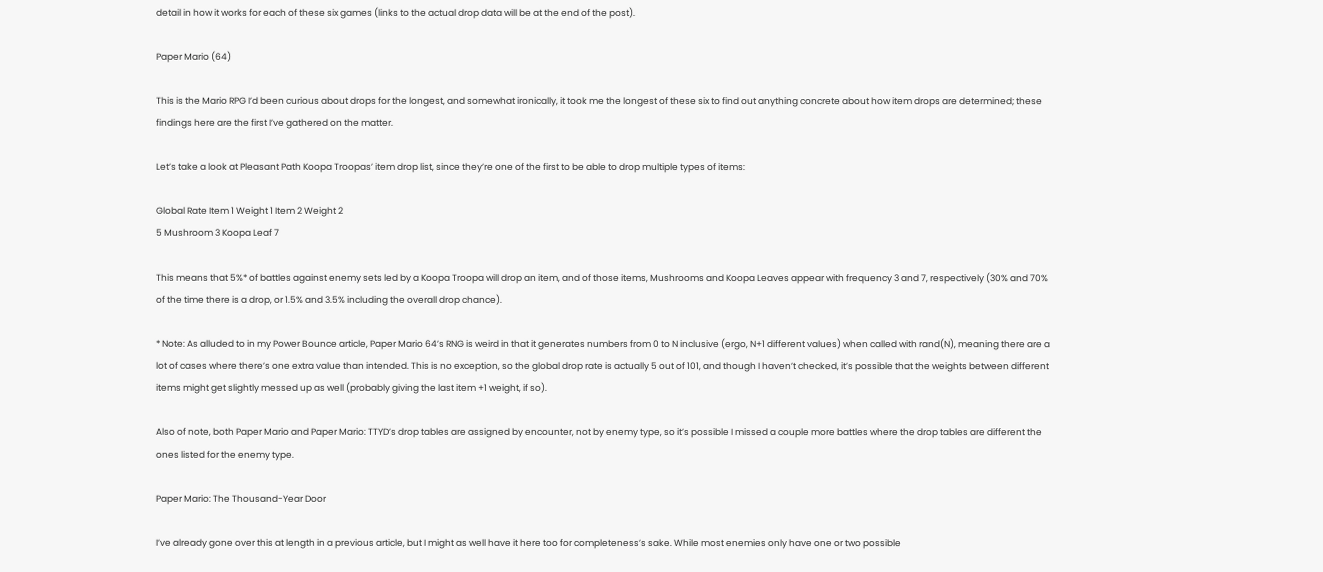detail in how it works for each of these six games (links to the actual drop data will be at the end of the post).

Paper Mario (64)

This is the Mario RPG I’d been curious about drops for the longest, and somewhat ironically, it took me the longest of these six to find out anything concrete about how item drops are determined; these findings here are the first I’ve gathered on the matter.

Let’s take a look at Pleasant Path Koopa Troopas’ item drop list, since they’re one of the first to be able to drop multiple types of items:

Global Rate Item 1 Weight 1 Item 2 Weight 2
5 Mushroom 3 Koopa Leaf 7

This means that 5%* of battles against enemy sets led by a Koopa Troopa will drop an item, and of those items, Mushrooms and Koopa Leaves appear with frequency 3 and 7, respectively (30% and 70% of the time there is a drop, or 1.5% and 3.5% including the overall drop chance).

* Note: As alluded to in my Power Bounce article, Paper Mario 64’s RNG is weird in that it generates numbers from 0 to N inclusive (ergo, N+1 different values) when called with rand(N), meaning there are a lot of cases where there’s one extra value than intended. This is no exception, so the global drop rate is actually 5 out of 101, and though I haven’t checked, it’s possible that the weights between different items might get slightly messed up as well (probably giving the last item +1 weight, if so).

Also of note, both Paper Mario and Paper Mario: TTYD’s drop tables are assigned by encounter, not by enemy type, so it’s possible I missed a couple more battles where the drop tables are different the ones listed for the enemy type.

Paper Mario: The Thousand-Year Door

I’ve already gone over this at length in a previous article, but I might as well have it here too for completeness’s sake. While most enemies only have one or two possible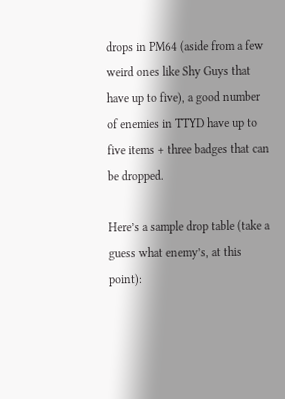drops in PM64 (aside from a few weird ones like Shy Guys that have up to five), a good number of enemies in TTYD have up to five items + three badges that can be dropped.

Here’s a sample drop table (take a guess what enemy’s, at this point):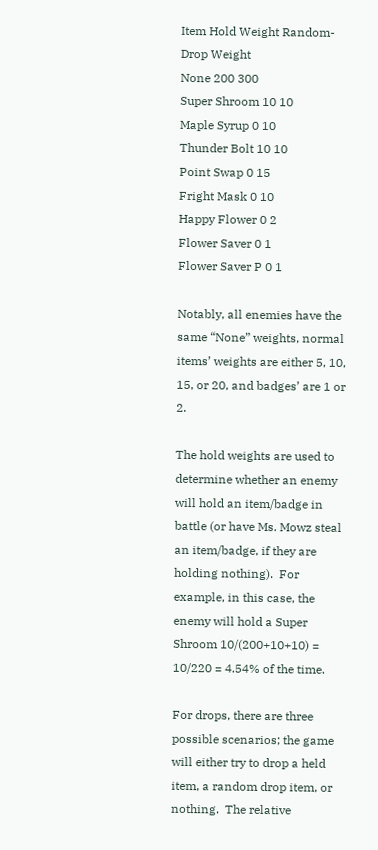Item Hold Weight Random-Drop Weight
None 200 300
Super Shroom 10 10
Maple Syrup 0 10
Thunder Bolt 10 10
Point Swap 0 15
Fright Mask 0 10
Happy Flower 0 2
Flower Saver 0 1
Flower Saver P 0 1

Notably, all enemies have the same “None” weights, normal items’ weights are either 5, 10, 15, or 20, and badges’ are 1 or 2.

The hold weights are used to determine whether an enemy will hold an item/badge in battle (or have Ms. Mowz steal an item/badge, if they are holding nothing).  For example, in this case, the enemy will hold a Super Shroom 10/(200+10+10) = 10/220 = 4.54% of the time.

For drops, there are three possible scenarios; the game will either try to drop a held item, a random drop item, or nothing.  The relative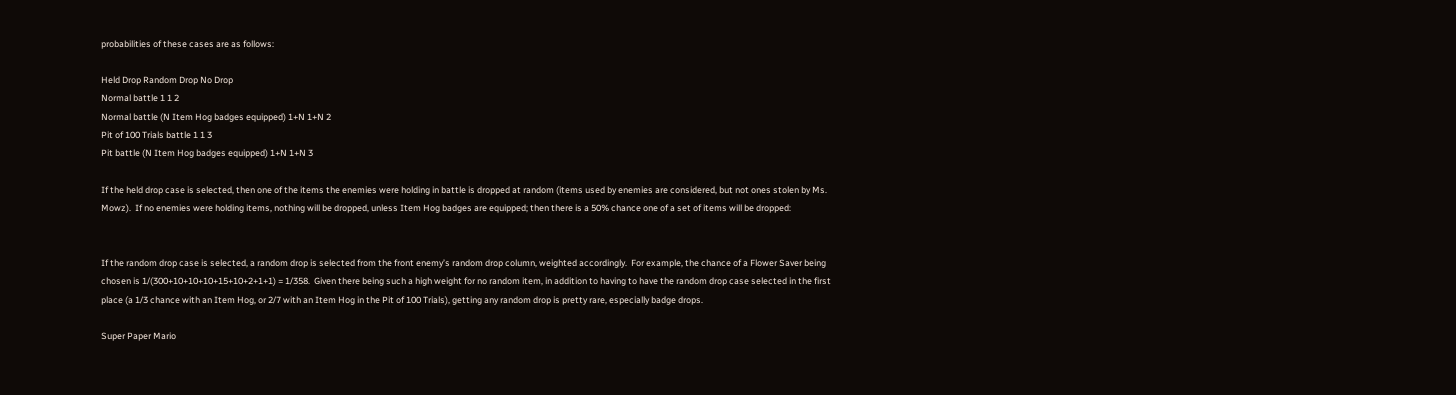probabilities of these cases are as follows:

Held Drop Random Drop No Drop
Normal battle 1 1 2
Normal battle (N Item Hog badges equipped) 1+N 1+N 2
Pit of 100 Trials battle 1 1 3
Pit battle (N Item Hog badges equipped) 1+N 1+N 3

If the held drop case is selected, then one of the items the enemies were holding in battle is dropped at random (items used by enemies are considered, but not ones stolen by Ms. Mowz).  If no enemies were holding items, nothing will be dropped, unless Item Hog badges are equipped; then there is a 50% chance one of a set of items will be dropped:


If the random drop case is selected, a random drop is selected from the front enemy’s random drop column, weighted accordingly.  For example, the chance of a Flower Saver being chosen is 1/(300+10+10+10+15+10+2+1+1) = 1/358.  Given there being such a high weight for no random item, in addition to having to have the random drop case selected in the first place (a 1/3 chance with an Item Hog, or 2/7 with an Item Hog in the Pit of 100 Trials), getting any random drop is pretty rare, especially badge drops.

Super Paper Mario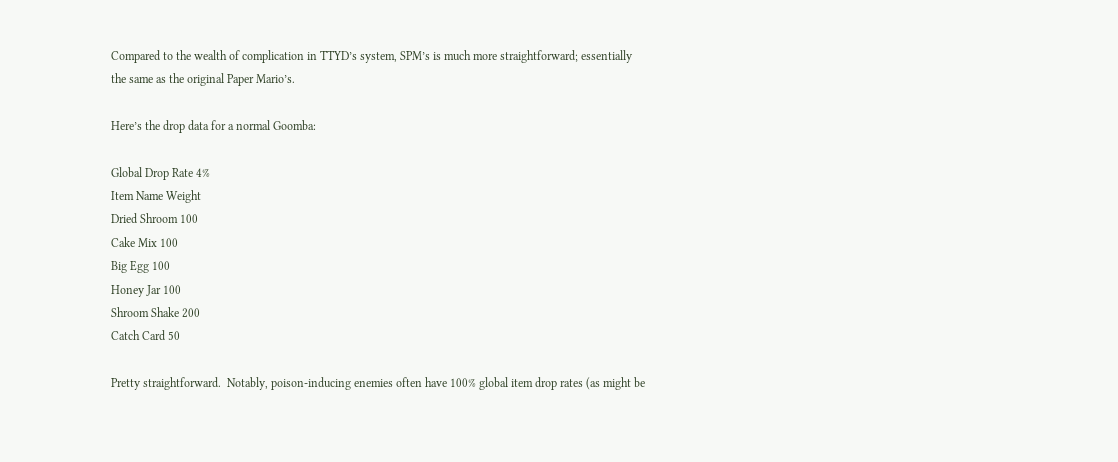Compared to the wealth of complication in TTYD’s system, SPM’s is much more straightforward; essentially the same as the original Paper Mario’s.

Here’s the drop data for a normal Goomba:

Global Drop Rate 4%
Item Name Weight
Dried Shroom 100
Cake Mix 100
Big Egg 100
Honey Jar 100
Shroom Shake 200
Catch Card 50

Pretty straightforward.  Notably, poison-inducing enemies often have 100% global item drop rates (as might be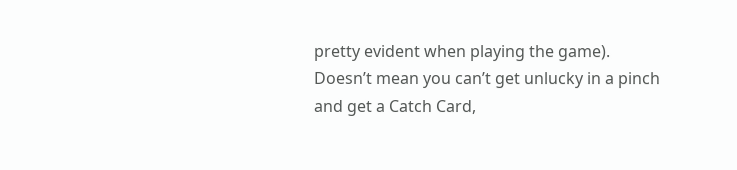pretty evident when playing the game).  Doesn’t mean you can’t get unlucky in a pinch and get a Catch Card,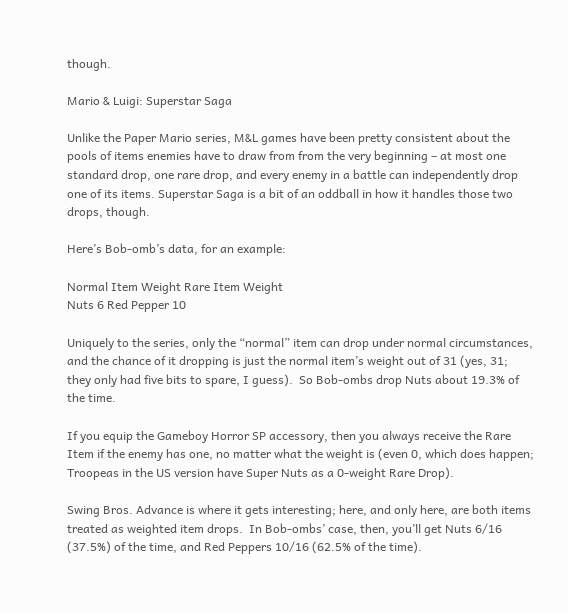though.

Mario & Luigi: Superstar Saga

Unlike the Paper Mario series, M&L games have been pretty consistent about the pools of items enemies have to draw from from the very beginning – at most one standard drop, one rare drop, and every enemy in a battle can independently drop one of its items. Superstar Saga is a bit of an oddball in how it handles those two drops, though.

Here’s Bob-omb’s data, for an example:

Normal Item Weight Rare Item Weight
Nuts 6 Red Pepper 10

Uniquely to the series, only the “normal” item can drop under normal circumstances, and the chance of it dropping is just the normal item’s weight out of 31 (yes, 31; they only had five bits to spare, I guess).  So Bob-ombs drop Nuts about 19.3% of the time.

If you equip the Gameboy Horror SP accessory, then you always receive the Rare Item if the enemy has one, no matter what the weight is (even 0, which does happen; Troopeas in the US version have Super Nuts as a 0-weight Rare Drop).

Swing Bros. Advance is where it gets interesting; here, and only here, are both items treated as weighted item drops.  In Bob-ombs’ case, then, you’ll get Nuts 6/16 (37.5%) of the time, and Red Peppers 10/16 (62.5% of the time).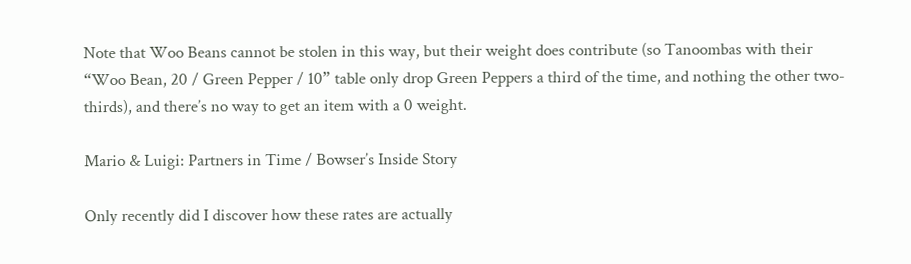Note that Woo Beans cannot be stolen in this way, but their weight does contribute (so Tanoombas with their “Woo Bean, 20 / Green Pepper / 10” table only drop Green Peppers a third of the time, and nothing the other two-thirds), and there’s no way to get an item with a 0 weight.

Mario & Luigi: Partners in Time / Bowser’s Inside Story

Only recently did I discover how these rates are actually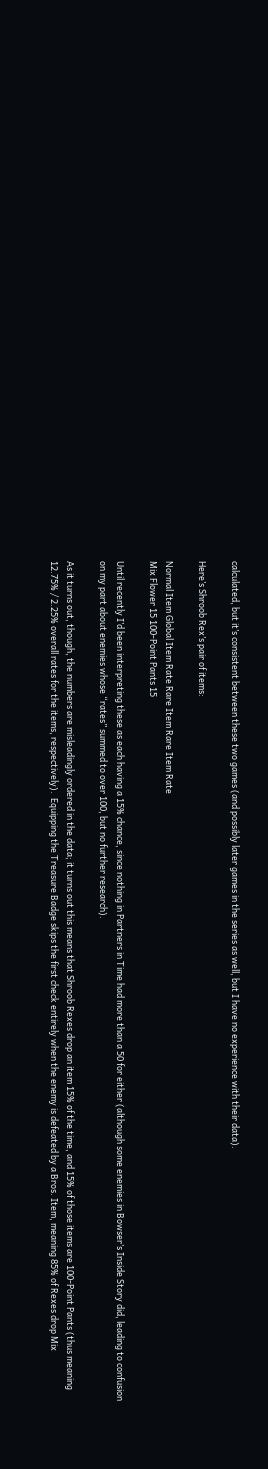calculated, but it’s consistent between these two games (and possibly later games in the series as well, but I have no experience with their data).

Here’s Shroob Rex’s pair of items:

Normal Item Global Item Rate Rare Item Rare Item Rate
Mix Flower 15 100-Point Pants 15

Until recently I’d been interpreting these as each having a 15% chance, since nothing in Partners in Time had more than a 50 for either (although some enemies in Bowser’s Inside Story did, leading to confusion on my part about enemies whose “rates” summed to over 100, but no further research).

As it turns out, though, the numbers are misleadingly ordered in the data; it turns out this means that Shroob Rexes drop an item 15% of the time, and 15% of those items are 100-Point Pants (thus meaning 12.75% / 2.25% overall rates for the items, respectively).  Equipping the Treasure Badge skips the first check entirely when the enemy is defeated by a Bros. Item, meaning 85% of Rexes drop Mix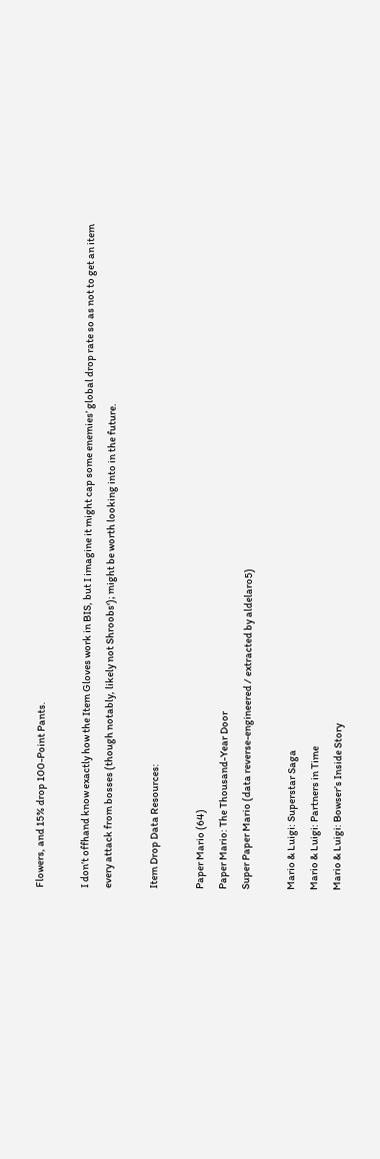Flowers, and 15% drop 100-Point Pants.

I don’t offhand know exactly how the Item Gloves work in BIS, but I imagine it might cap some enemies’ global drop rate so as not to get an item every attack from bosses (though notably, likely not Shroobs‘); might be worth looking into in the future.

Item Drop Data Resources:

Paper Mario (64)
Paper Mario: The Thousand-Year Door
Super Paper Mario (data reverse-engineered / extracted by aldelaro5)

Mario & Luigi: Superstar Saga
Mario & Luigi: Partners in Time
Mario & Luigi: Bowser’s Inside Story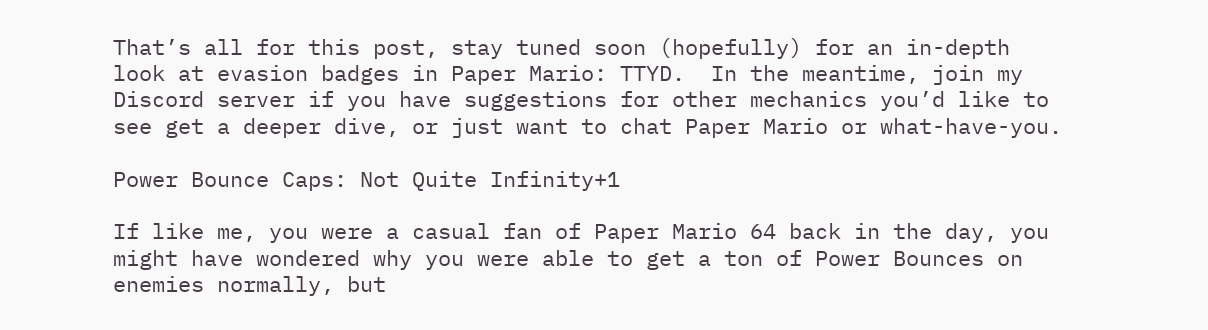That’s all for this post, stay tuned soon (hopefully) for an in-depth look at evasion badges in Paper Mario: TTYD.  In the meantime, join my Discord server if you have suggestions for other mechanics you’d like to see get a deeper dive, or just want to chat Paper Mario or what-have-you.

Power Bounce Caps: Not Quite Infinity+1

If like me, you were a casual fan of Paper Mario 64 back in the day, you might have wondered why you were able to get a ton of Power Bounces on enemies normally, but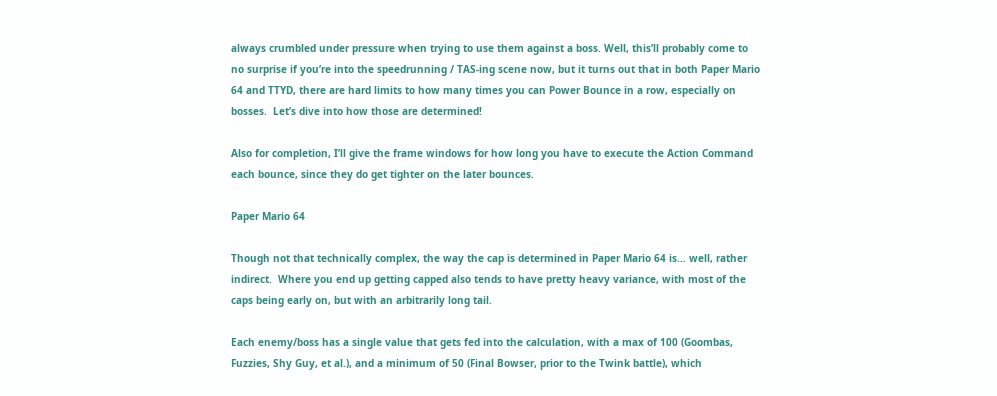always crumbled under pressure when trying to use them against a boss. Well, this’ll probably come to no surprise if you’re into the speedrunning / TAS-ing scene now, but it turns out that in both Paper Mario 64 and TTYD, there are hard limits to how many times you can Power Bounce in a row, especially on bosses.  Let’s dive into how those are determined!

Also for completion, I’ll give the frame windows for how long you have to execute the Action Command each bounce, since they do get tighter on the later bounces.

Paper Mario 64

Though not that technically complex, the way the cap is determined in Paper Mario 64 is… well, rather indirect.  Where you end up getting capped also tends to have pretty heavy variance, with most of the caps being early on, but with an arbitrarily long tail.

Each enemy/boss has a single value that gets fed into the calculation, with a max of 100 (Goombas, Fuzzies, Shy Guy, et al.), and a minimum of 50 (Final Bowser, prior to the Twink battle), which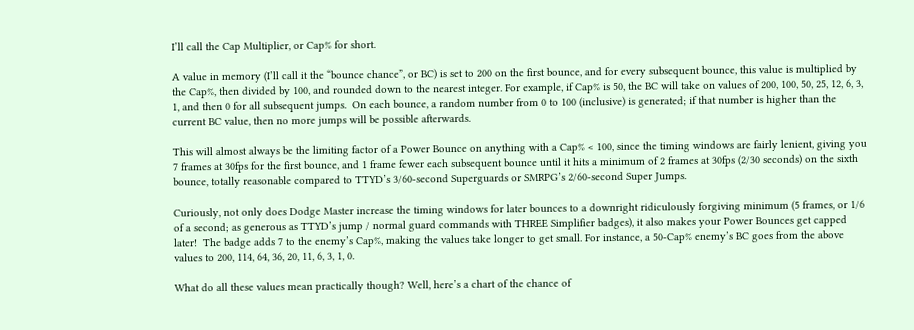I’ll call the Cap Multiplier, or Cap% for short.

A value in memory (I’ll call it the “bounce chance”, or BC) is set to 200 on the first bounce, and for every subsequent bounce, this value is multiplied by the Cap%, then divided by 100, and rounded down to the nearest integer. For example, if Cap% is 50, the BC will take on values of 200, 100, 50, 25, 12, 6, 3, 1, and then 0 for all subsequent jumps.  On each bounce, a random number from 0 to 100 (inclusive) is generated; if that number is higher than the current BC value, then no more jumps will be possible afterwards.

This will almost always be the limiting factor of a Power Bounce on anything with a Cap% < 100, since the timing windows are fairly lenient, giving you 7 frames at 30fps for the first bounce, and 1 frame fewer each subsequent bounce until it hits a minimum of 2 frames at 30fps (2/30 seconds) on the sixth bounce, totally reasonable compared to TTYD’s 3/60-second Superguards or SMRPG’s 2/60-second Super Jumps.

Curiously, not only does Dodge Master increase the timing windows for later bounces to a downright ridiculously forgiving minimum (5 frames, or 1/6 of a second; as generous as TTYD’s jump / normal guard commands with THREE Simplifier badges), it also makes your Power Bounces get capped later!  The badge adds 7 to the enemy’s Cap%, making the values take longer to get small. For instance, a 50-Cap% enemy’s BC goes from the above values to 200, 114, 64, 36, 20, 11, 6, 3, 1, 0.

What do all these values mean practically though? Well, here’s a chart of the chance of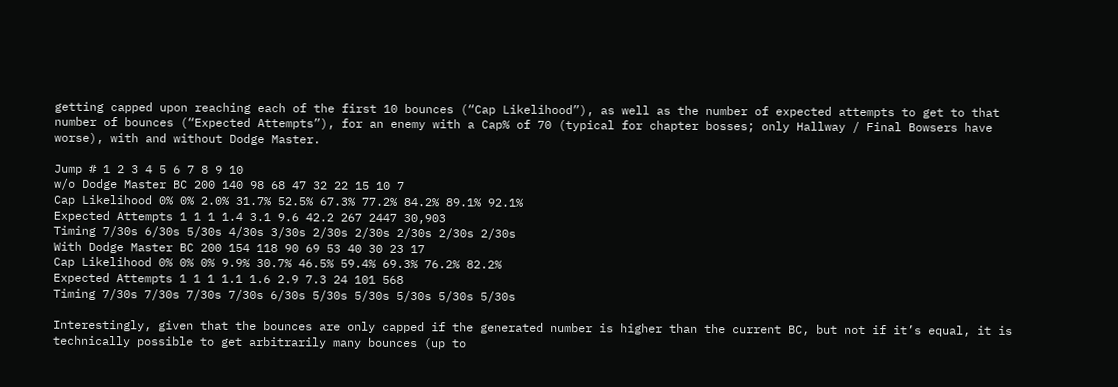getting capped upon reaching each of the first 10 bounces (“Cap Likelihood”), as well as the number of expected attempts to get to that number of bounces (“Expected Attempts”), for an enemy with a Cap% of 70 (typical for chapter bosses; only Hallway / Final Bowsers have worse), with and without Dodge Master.

Jump # 1 2 3 4 5 6 7 8 9 10
w/o Dodge Master BC 200 140 98 68 47 32 22 15 10 7
Cap Likelihood 0% 0% 2.0% 31.7% 52.5% 67.3% 77.2% 84.2% 89.1% 92.1%
Expected Attempts 1 1 1 1.4 3.1 9.6 42.2 267 2447 30,903
Timing 7/30s 6/30s 5/30s 4/30s 3/30s 2/30s 2/30s 2/30s 2/30s 2/30s
With Dodge Master BC 200 154 118 90 69 53 40 30 23 17
Cap Likelihood 0% 0% 0% 9.9% 30.7% 46.5% 59.4% 69.3% 76.2% 82.2%
Expected Attempts 1 1 1 1.1 1.6 2.9 7.3 24 101 568
Timing 7/30s 7/30s 7/30s 7/30s 6/30s 5/30s 5/30s 5/30s 5/30s 5/30s

Interestingly, given that the bounces are only capped if the generated number is higher than the current BC, but not if it’s equal, it is technically possible to get arbitrarily many bounces (up to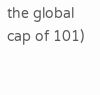the global cap of 101)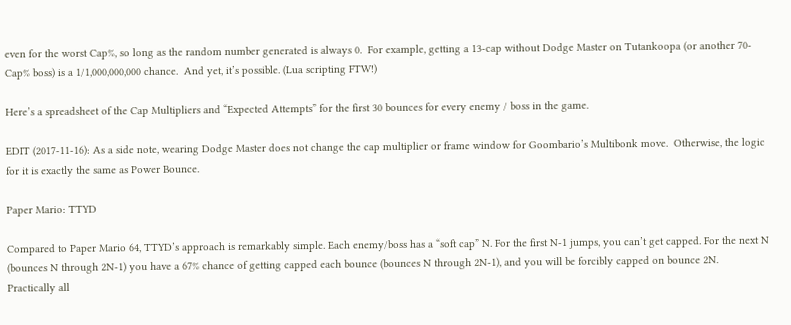even for the worst Cap%, so long as the random number generated is always 0.  For example, getting a 13-cap without Dodge Master on Tutankoopa (or another 70-Cap% boss) is a 1/1,000,000,000 chance.  And yet, it’s possible. (Lua scripting FTW!)

Here’s a spreadsheet of the Cap Multipliers and “Expected Attempts” for the first 30 bounces for every enemy / boss in the game.

EDIT (2017-11-16): As a side note, wearing Dodge Master does not change the cap multiplier or frame window for Goombario’s Multibonk move.  Otherwise, the logic for it is exactly the same as Power Bounce.

Paper Mario: TTYD

Compared to Paper Mario 64, TTYD’s approach is remarkably simple. Each enemy/boss has a “soft cap” N. For the first N-1 jumps, you can’t get capped. For the next N (bounces N through 2N-1) you have a 67% chance of getting capped each bounce (bounces N through 2N-1), and you will be forcibly capped on bounce 2N.  Practically all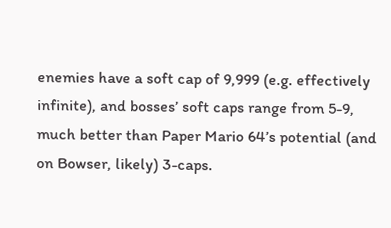enemies have a soft cap of 9,999 (e.g. effectively infinite), and bosses’ soft caps range from 5-9, much better than Paper Mario 64’s potential (and on Bowser, likely) 3-caps.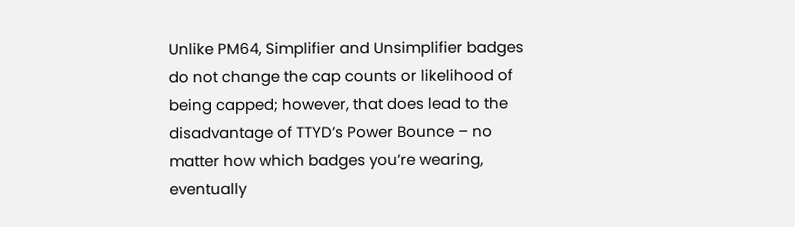Unlike PM64, Simplifier and Unsimplifier badges do not change the cap counts or likelihood of being capped; however, that does lead to the disadvantage of TTYD’s Power Bounce – no matter how which badges you’re wearing, eventually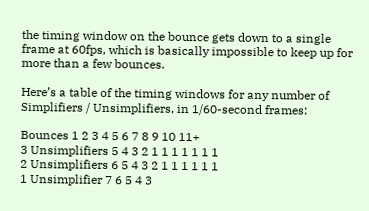the timing window on the bounce gets down to a single frame at 60fps, which is basically impossible to keep up for more than a few bounces.

Here’s a table of the timing windows for any number of Simplifiers / Unsimplifiers, in 1/60-second frames:

Bounces 1 2 3 4 5 6 7 8 9 10 11+
3 Unsimplifiers 5 4 3 2 1 1 1 1 1 1 1
2 Unsimplifiers 6 5 4 3 2 1 1 1 1 1 1
1 Unsimplifier 7 6 5 4 3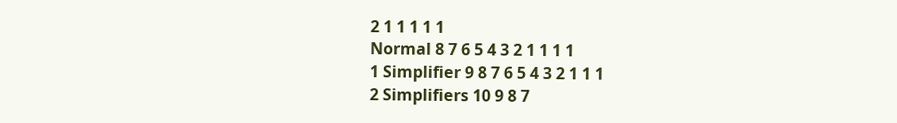2 1 1 1 1 1
Normal 8 7 6 5 4 3 2 1 1 1 1
1 Simplifier 9 8 7 6 5 4 3 2 1 1 1
2 Simplifiers 10 9 8 7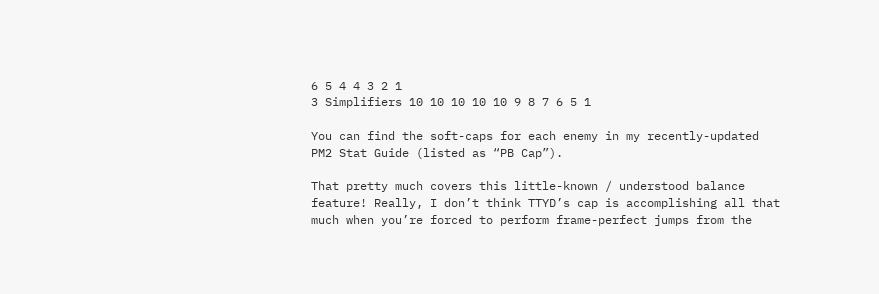6 5 4 4 3 2 1
3 Simplifiers 10 10 10 10 10 9 8 7 6 5 1

You can find the soft-caps for each enemy in my recently-updated PM2 Stat Guide (listed as “PB Cap”).

That pretty much covers this little-known / understood balance feature! Really, I don’t think TTYD’s cap is accomplishing all that much when you’re forced to perform frame-perfect jumps from the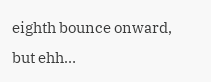eighth bounce onward, but ehh…